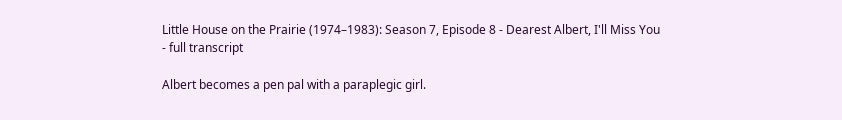Little House on the Prairie (1974–1983): Season 7, Episode 8 - Dearest Albert, I'll Miss You - full transcript

Albert becomes a pen pal with a paraplegic girl.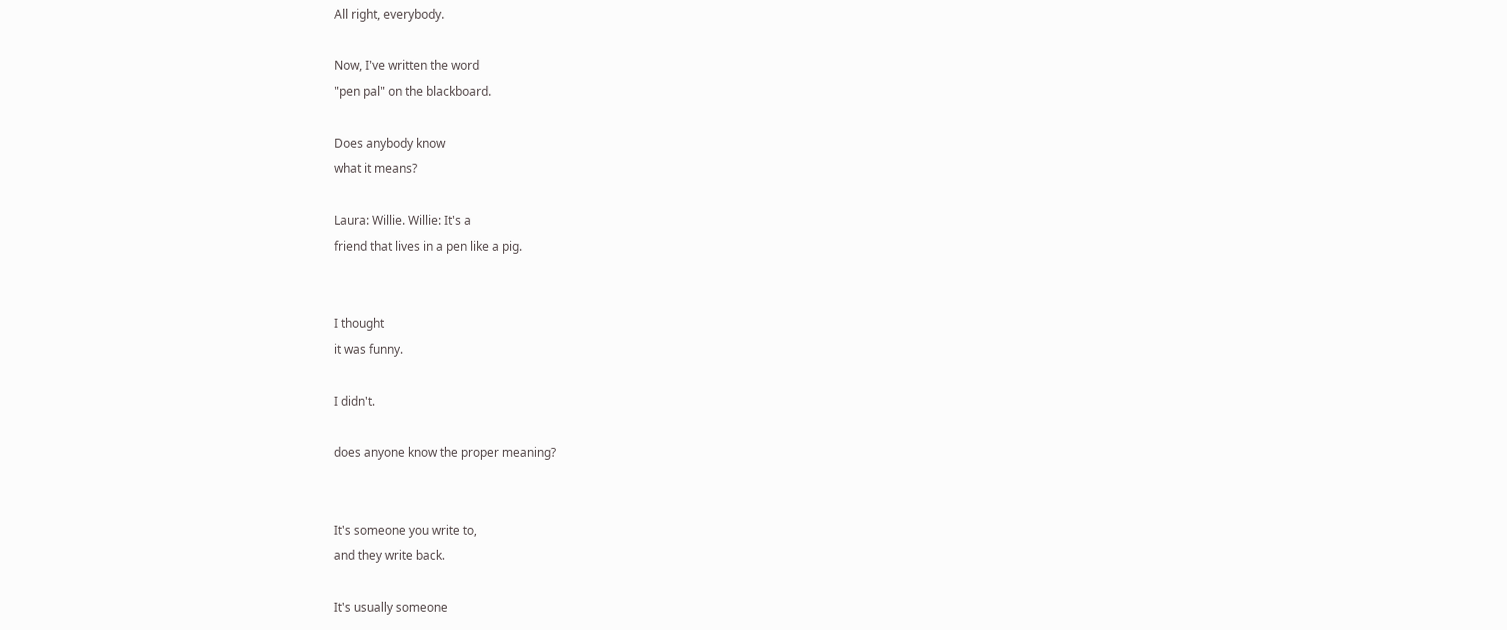All right, everybody.

Now, I've written the word
"pen pal" on the blackboard.

Does anybody know
what it means?

Laura: Willie. Willie: It's a
friend that lives in a pen like a pig.


I thought
it was funny.

I didn't.

does anyone know the proper meaning?


It's someone you write to,
and they write back.

It's usually someone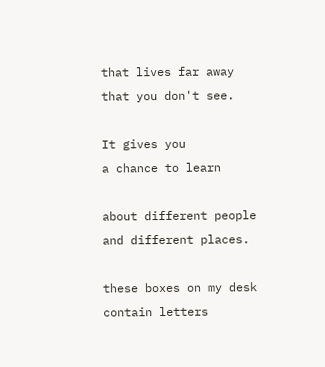that lives far away
that you don't see.

It gives you
a chance to learn

about different people
and different places.

these boxes on my desk contain letters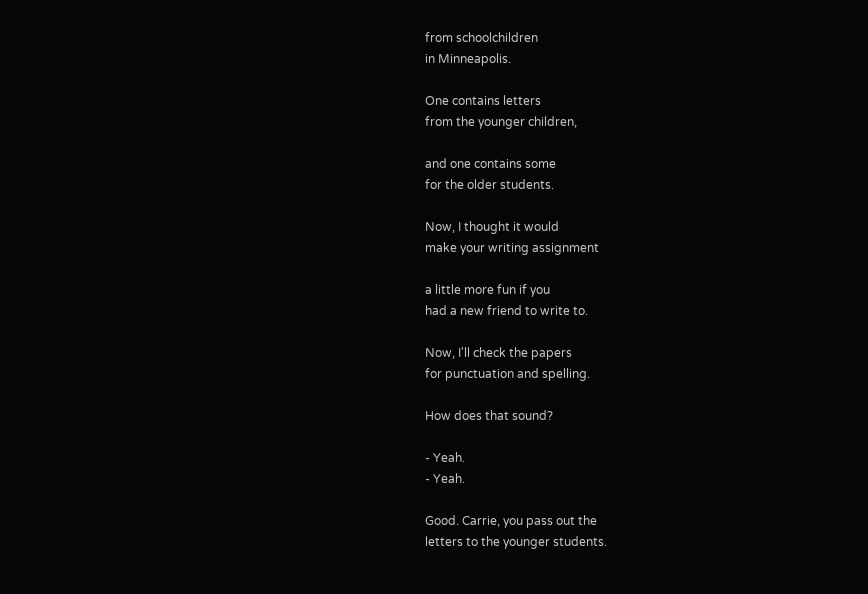from schoolchildren
in Minneapolis.

One contains letters
from the younger children,

and one contains some
for the older students.

Now, I thought it would
make your writing assignment

a little more fun if you
had a new friend to write to.

Now, I'll check the papers
for punctuation and spelling.

How does that sound?

- Yeah.
- Yeah.

Good. Carrie, you pass out the
letters to the younger students.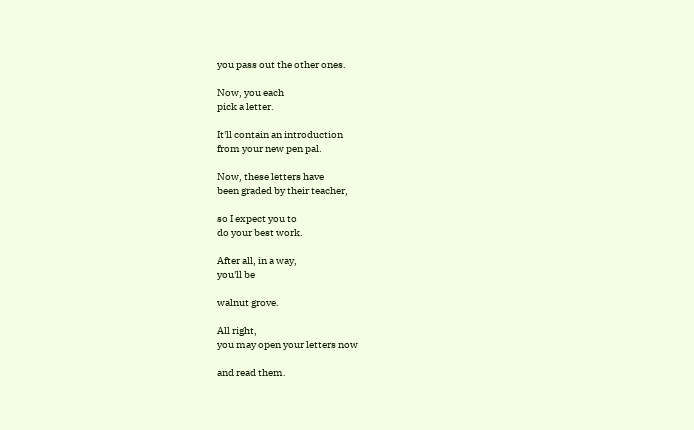you pass out the other ones.

Now, you each
pick a letter.

It'll contain an introduction
from your new pen pal.

Now, these letters have
been graded by their teacher,

so I expect you to
do your best work.

After all, in a way,
you'll be

walnut grove.

All right,
you may open your letters now

and read them.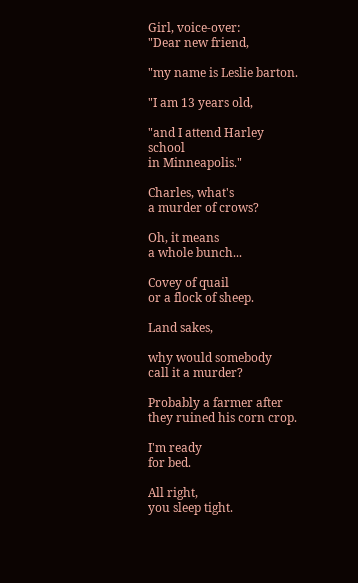Girl, voice-over:
"Dear new friend,

"my name is Leslie barton.

"I am 13 years old,

"and I attend Harley school
in Minneapolis."

Charles, what's
a murder of crows?

Oh, it means
a whole bunch...

Covey of quail
or a flock of sheep.

Land sakes,

why would somebody
call it a murder?

Probably a farmer after
they ruined his corn crop.

I'm ready
for bed.

All right,
you sleep tight.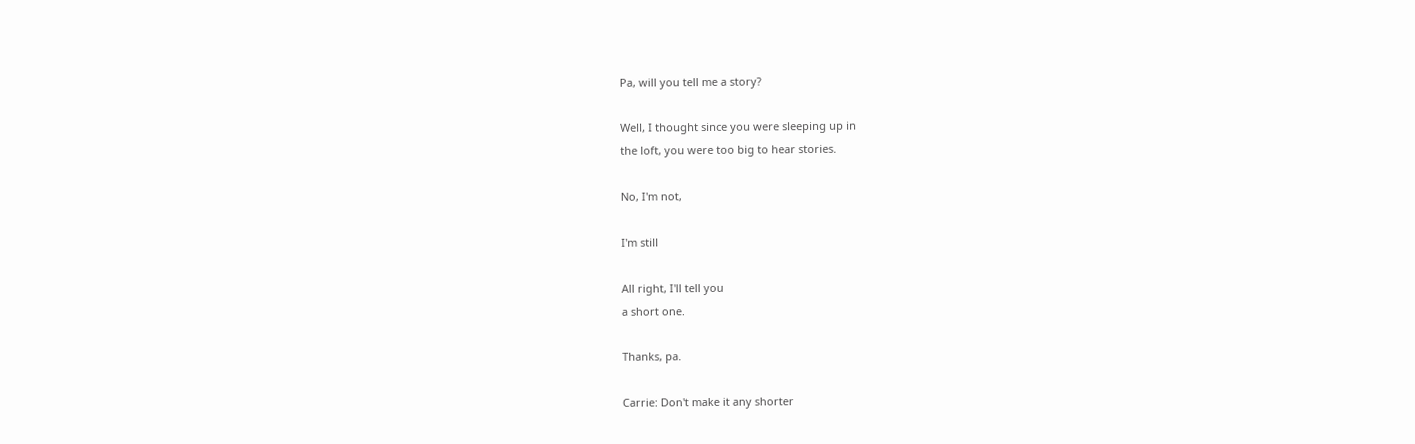Pa, will you tell me a story?

Well, I thought since you were sleeping up in
the loft, you were too big to hear stories.

No, I'm not,

I'm still

All right, I'll tell you
a short one.

Thanks, pa.

Carrie: Don't make it any shorter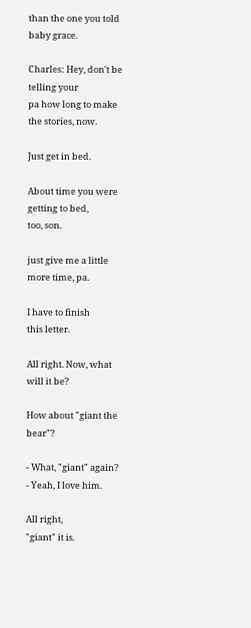than the one you told baby grace.

Charles: Hey, don't be telling your
pa how long to make the stories, now.

Just get in bed.

About time you were getting to bed,
too, son.

just give me a little more time, pa.

I have to finish
this letter.

All right. Now, what will it be?

How about "giant the bear"?

- What, "giant" again?
- Yeah, I love him.

All right,
"giant" it is.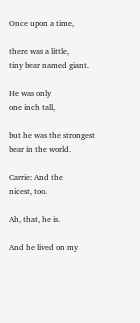Once upon a time,

there was a little,
tiny bear named giant.

He was only
one inch tall,

but he was the strongest
bear in the world.

Carrie: And the
nicest, too.

Ah, that, he is.

And he lived on my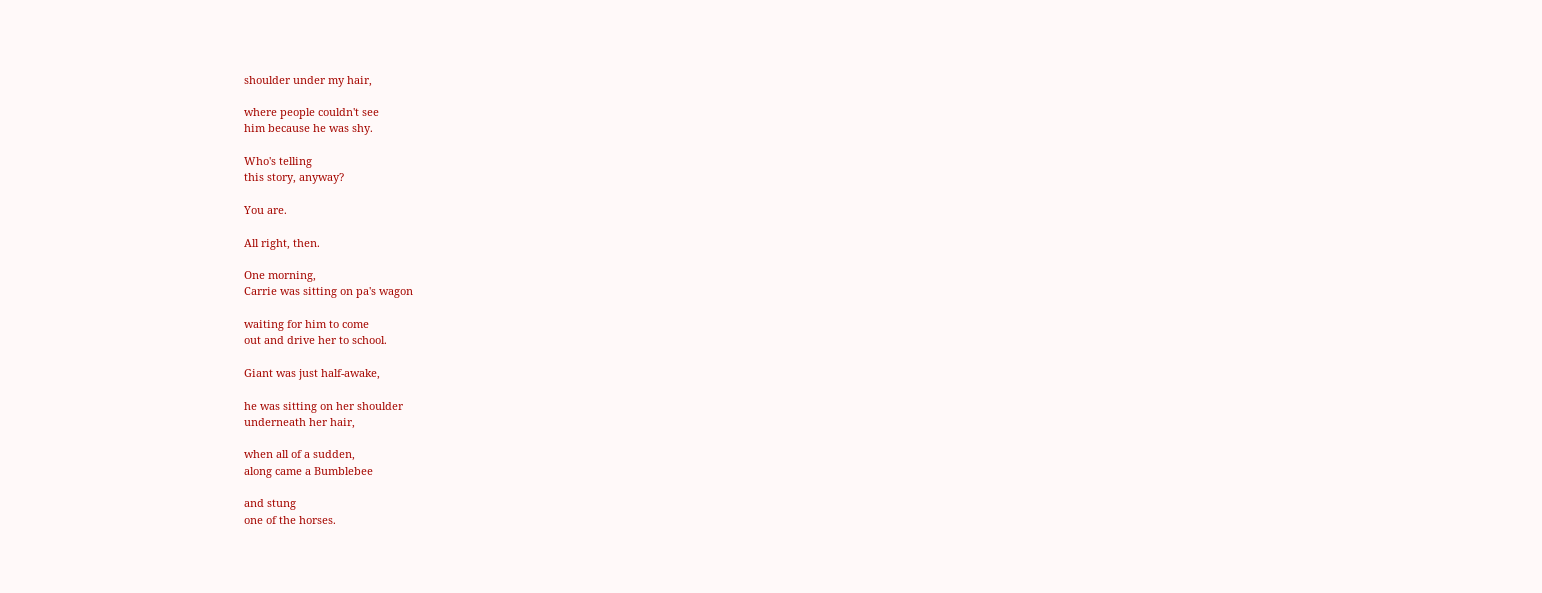shoulder under my hair,

where people couldn't see
him because he was shy.

Who's telling
this story, anyway?

You are.

All right, then.

One morning,
Carrie was sitting on pa's wagon

waiting for him to come
out and drive her to school.

Giant was just half-awake,

he was sitting on her shoulder
underneath her hair,

when all of a sudden,
along came a Bumblebee

and stung
one of the horses.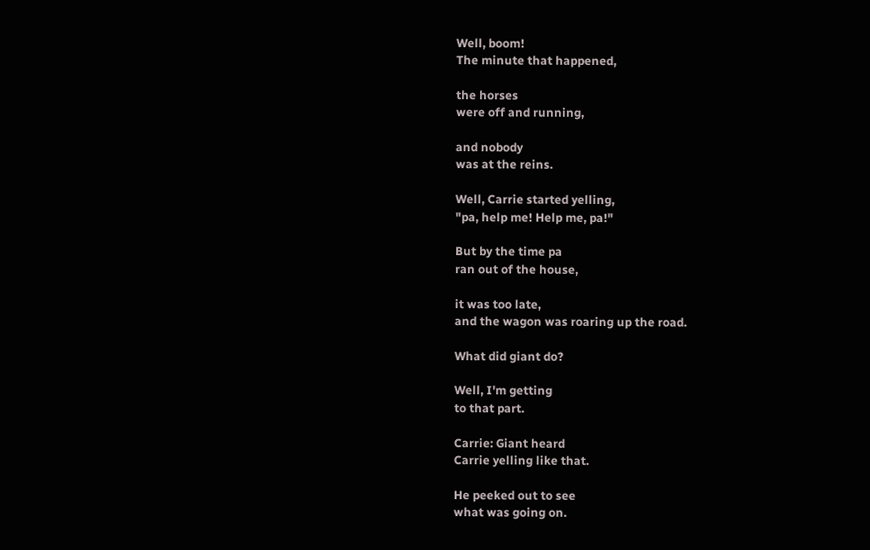Well, boom!
The minute that happened,

the horses
were off and running,

and nobody
was at the reins.

Well, Carrie started yelling,
"pa, help me! Help me, pa!"

But by the time pa
ran out of the house,

it was too late,
and the wagon was roaring up the road.

What did giant do?

Well, I'm getting
to that part.

Carrie: Giant heard
Carrie yelling like that.

He peeked out to see
what was going on.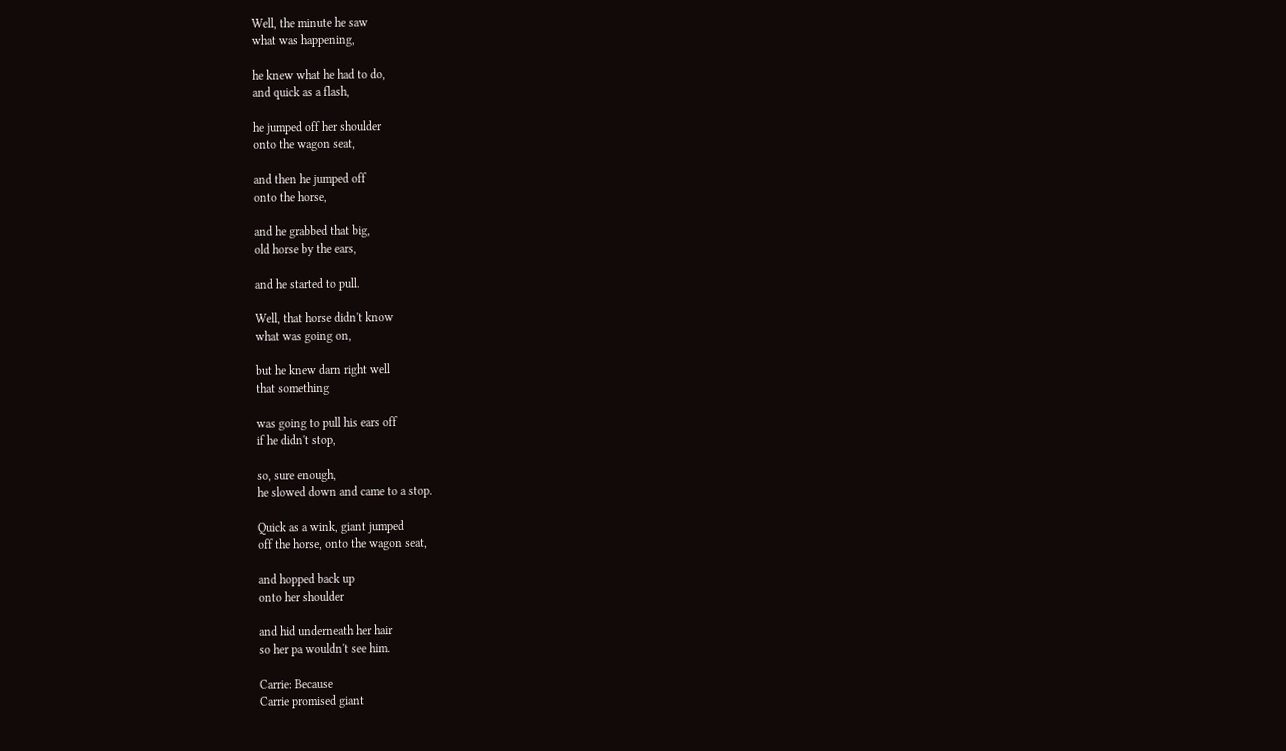Well, the minute he saw
what was happening,

he knew what he had to do,
and quick as a flash,

he jumped off her shoulder
onto the wagon seat,

and then he jumped off
onto the horse,

and he grabbed that big,
old horse by the ears,

and he started to pull.

Well, that horse didn't know
what was going on,

but he knew darn right well
that something

was going to pull his ears off
if he didn't stop,

so, sure enough,
he slowed down and came to a stop.

Quick as a wink, giant jumped
off the horse, onto the wagon seat,

and hopped back up
onto her shoulder

and hid underneath her hair
so her pa wouldn't see him.

Carrie: Because
Carrie promised giant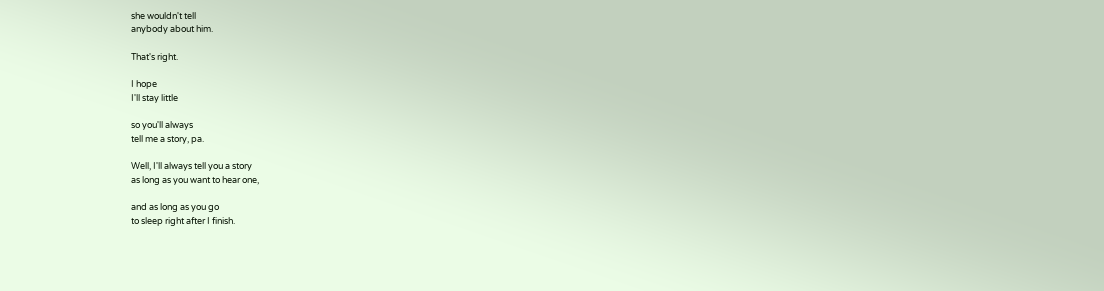she wouldn't tell
anybody about him.

That's right.

I hope
I'll stay little

so you'll always
tell me a story, pa.

Well, I'll always tell you a story
as long as you want to hear one,

and as long as you go
to sleep right after I finish.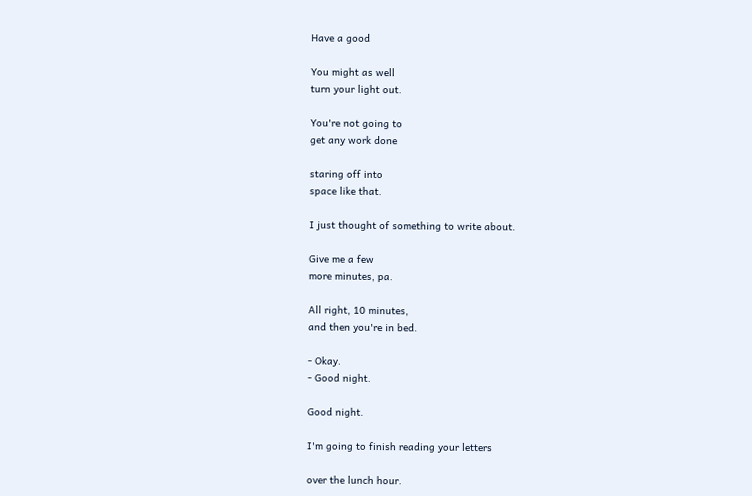Have a good

You might as well
turn your light out.

You're not going to
get any work done

staring off into
space like that.

I just thought of something to write about.

Give me a few
more minutes, pa.

All right, 10 minutes,
and then you're in bed.

- Okay.
- Good night.

Good night.

I'm going to finish reading your letters

over the lunch hour.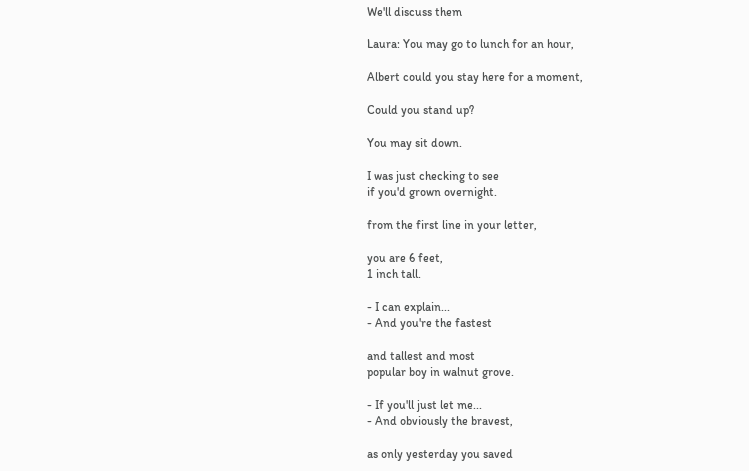We'll discuss them

Laura: You may go to lunch for an hour,

Albert could you stay here for a moment,

Could you stand up?

You may sit down.

I was just checking to see
if you'd grown overnight.

from the first line in your letter,

you are 6 feet,
1 inch tall.

- I can explain...
- And you're the fastest

and tallest and most
popular boy in walnut grove.

- If you'll just let me...
- And obviously the bravest,

as only yesterday you saved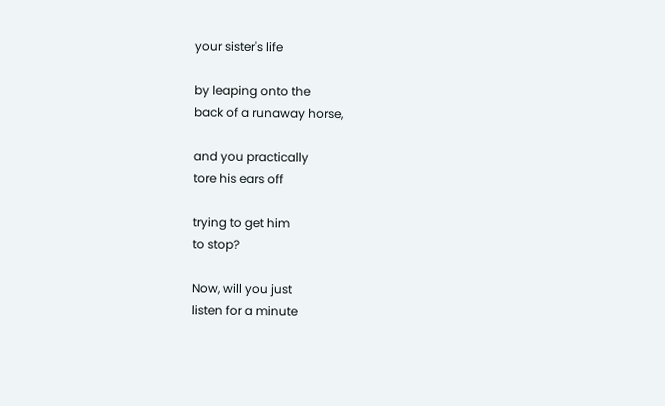your sister's life

by leaping onto the
back of a runaway horse,

and you practically
tore his ears off

trying to get him
to stop?

Now, will you just
listen for a minute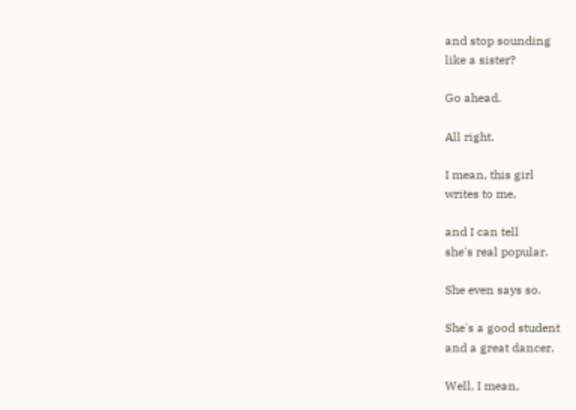and stop sounding
like a sister?

Go ahead.

All right.

I mean, this girl
writes to me,

and I can tell
she's real popular.

She even says so.

She's a good student
and a great dancer.

Well, I mean,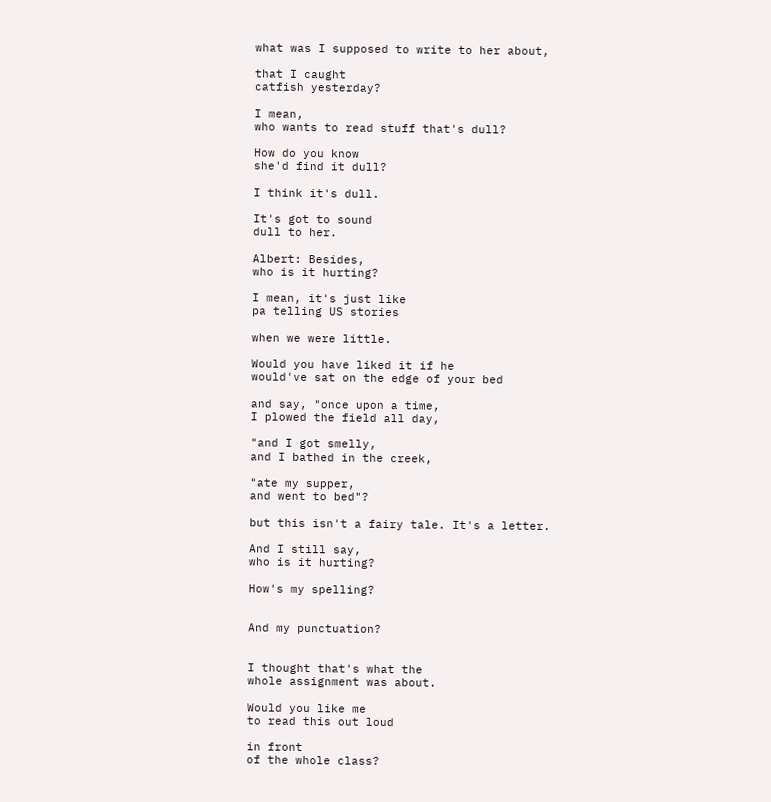what was I supposed to write to her about,

that I caught
catfish yesterday?

I mean,
who wants to read stuff that's dull?

How do you know
she'd find it dull?

I think it's dull.

It's got to sound
dull to her.

Albert: Besides,
who is it hurting?

I mean, it's just like
pa telling US stories

when we were little.

Would you have liked it if he
would've sat on the edge of your bed

and say, "once upon a time,
I plowed the field all day,

"and I got smelly,
and I bathed in the creek,

"ate my supper,
and went to bed"?

but this isn't a fairy tale. It's a letter.

And I still say,
who is it hurting?

How's my spelling?


And my punctuation?


I thought that's what the
whole assignment was about.

Would you like me
to read this out loud

in front
of the whole class?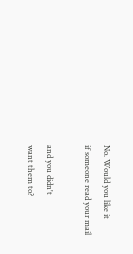No. Would you like it
if someone read your mail

and you didn't
want them to?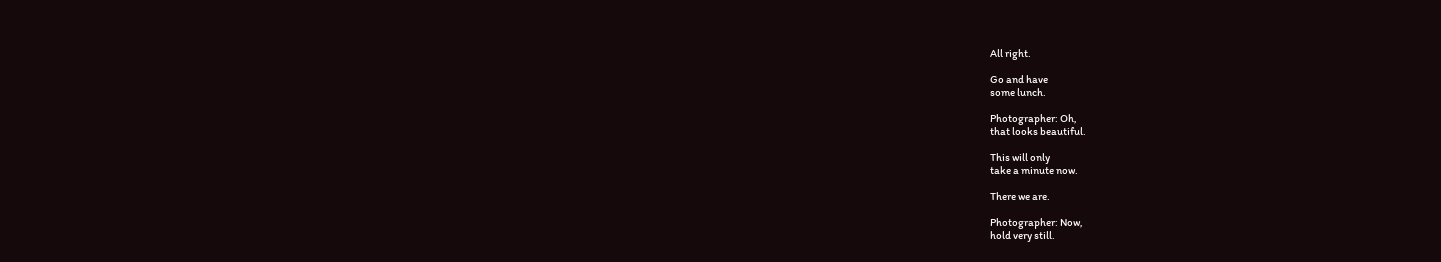All right.

Go and have
some lunch.

Photographer: Oh,
that looks beautiful.

This will only
take a minute now.

There we are.

Photographer: Now,
hold very still.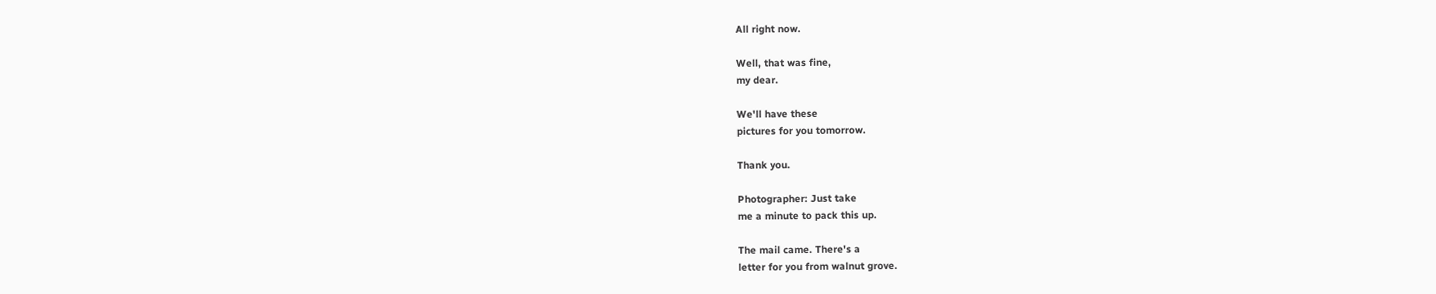All right now.

Well, that was fine,
my dear.

We'll have these
pictures for you tomorrow.

Thank you.

Photographer: Just take
me a minute to pack this up.

The mail came. There's a
letter for you from walnut grove.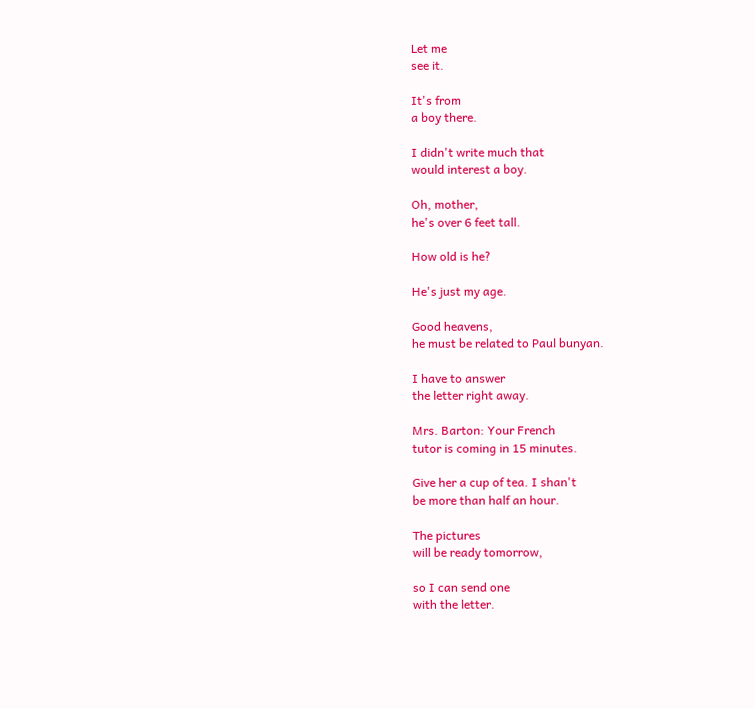Let me
see it.

It's from
a boy there.

I didn't write much that
would interest a boy.

Oh, mother,
he's over 6 feet tall.

How old is he?

He's just my age.

Good heavens,
he must be related to Paul bunyan.

I have to answer
the letter right away.

Mrs. Barton: Your French
tutor is coming in 15 minutes.

Give her a cup of tea. I shan't
be more than half an hour.

The pictures
will be ready tomorrow,

so I can send one
with the letter.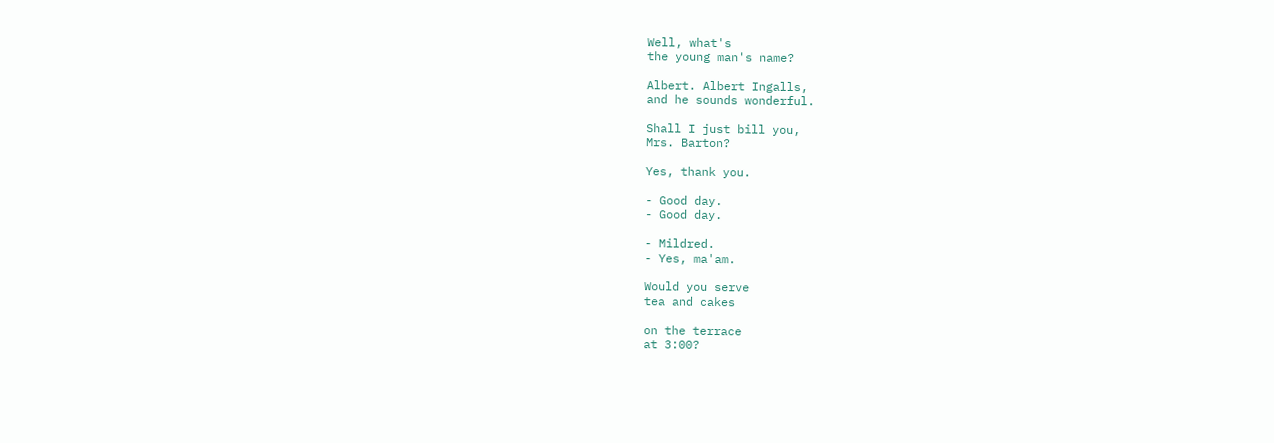Well, what's
the young man's name?

Albert. Albert Ingalls,
and he sounds wonderful.

Shall I just bill you,
Mrs. Barton?

Yes, thank you.

- Good day.
- Good day.

- Mildred.
- Yes, ma'am.

Would you serve
tea and cakes

on the terrace
at 3:00?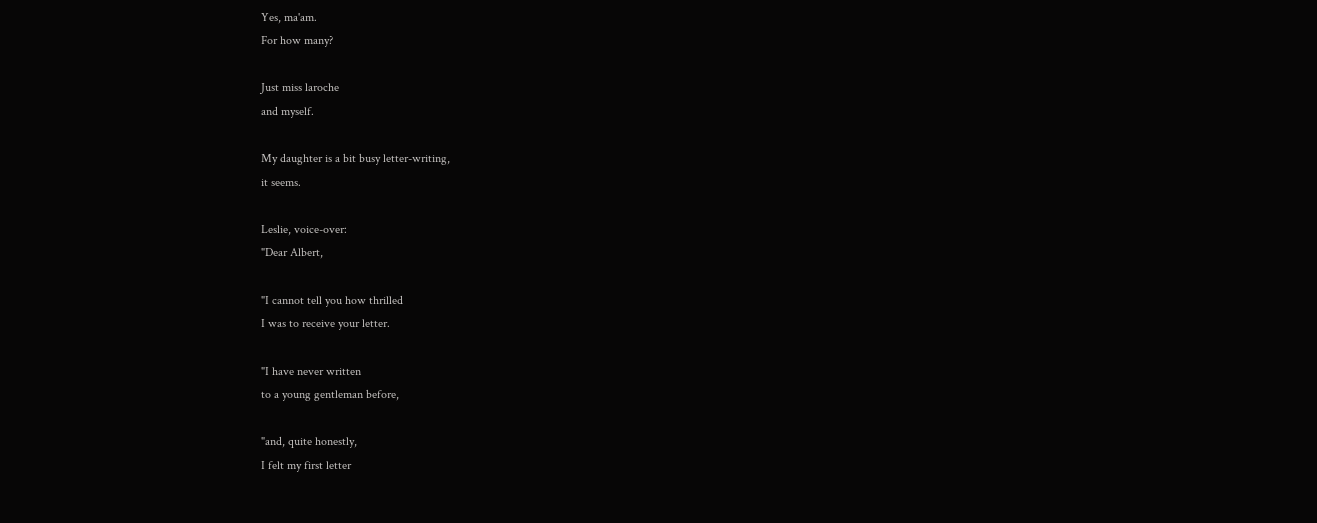Yes, ma'am.
For how many?

Just miss laroche
and myself.

My daughter is a bit busy letter-writing,
it seems.

Leslie, voice-over:
"Dear Albert,

"I cannot tell you how thrilled
I was to receive your letter.

"I have never written
to a young gentleman before,

"and, quite honestly,
I felt my first letter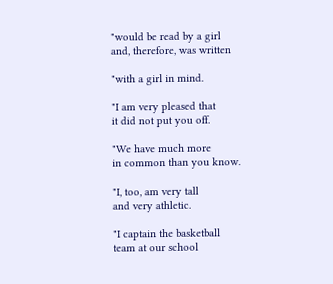"would be read by a girl
and, therefore, was written

"with a girl in mind.

"I am very pleased that
it did not put you off.

"We have much more
in common than you know.

"I, too, am very tall
and very athletic.

"I captain the basketball
team at our school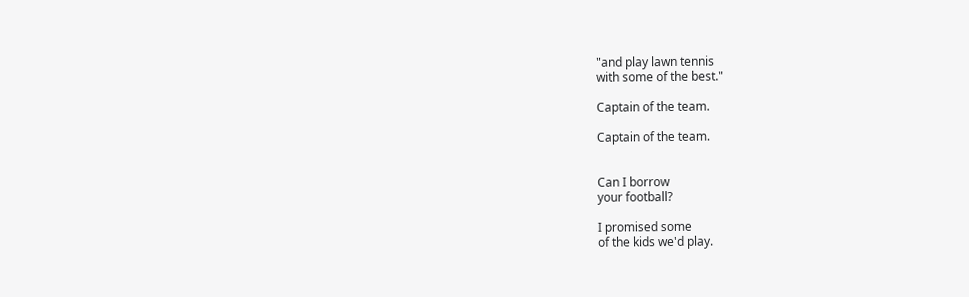"and play lawn tennis
with some of the best."

Captain of the team.

Captain of the team.


Can I borrow
your football?

I promised some
of the kids we'd play.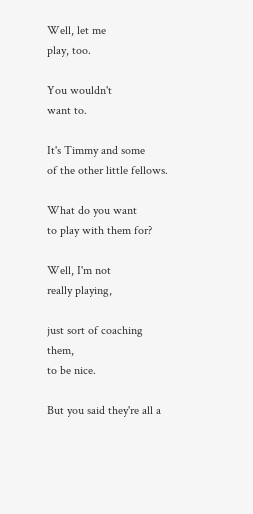Well, let me
play, too.

You wouldn't
want to.

It's Timmy and some
of the other little fellows.

What do you want
to play with them for?

Well, I'm not
really playing,

just sort of coaching them,
to be nice.

But you said they're all a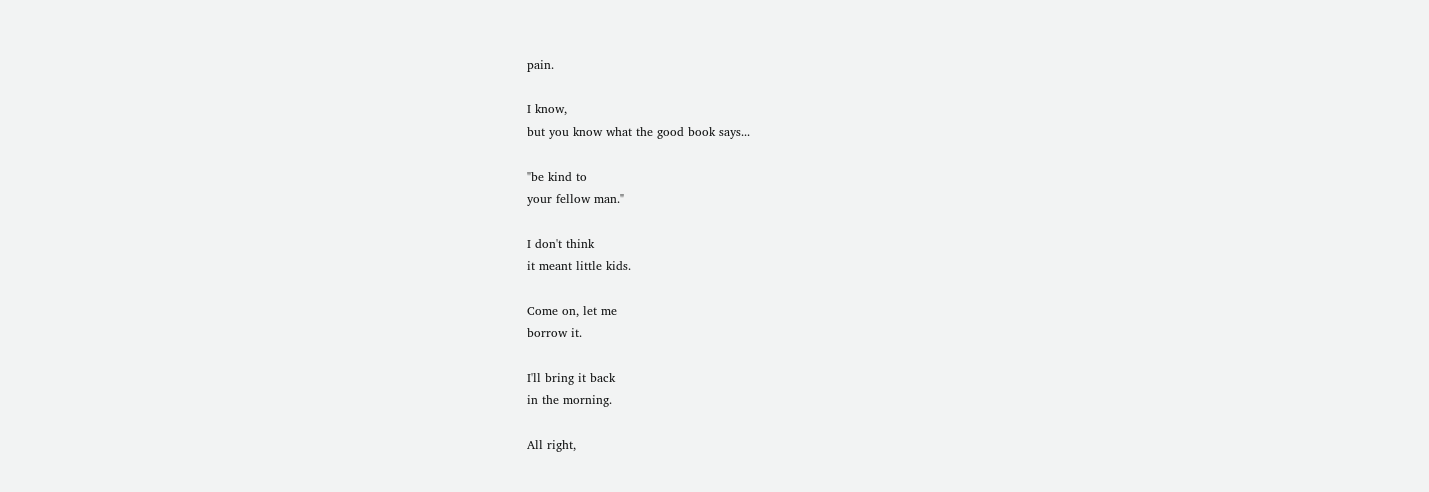pain.

I know,
but you know what the good book says...

"be kind to
your fellow man."

I don't think
it meant little kids.

Come on, let me
borrow it.

I'll bring it back
in the morning.

All right,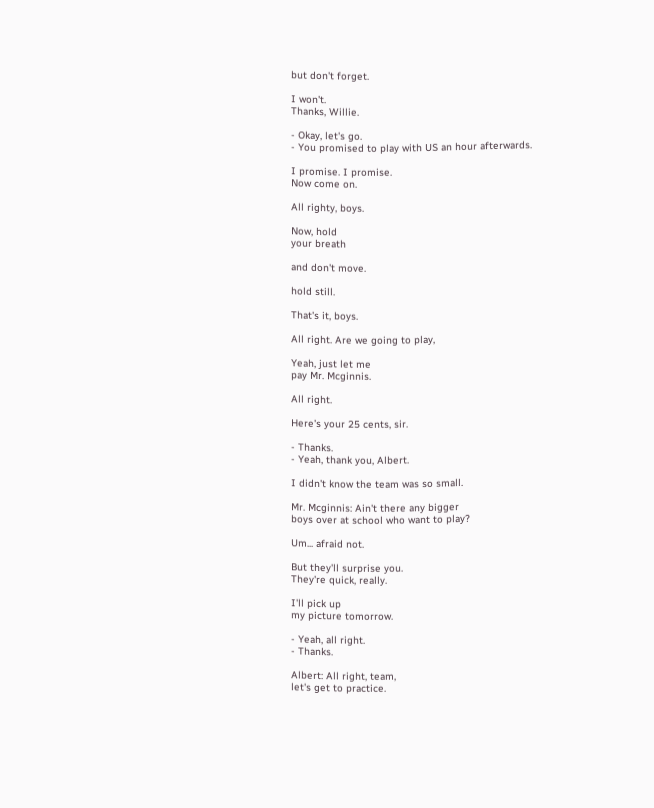but don't forget.

I won't.
Thanks, Willie.

- Okay, let's go.
- You promised to play with US an hour afterwards.

I promise. I promise.
Now come on.

All righty, boys.

Now, hold
your breath

and don't move.

hold still.

That's it, boys.

All right. Are we going to play,

Yeah, just let me
pay Mr. Mcginnis.

All right.

Here's your 25 cents, sir.

- Thanks.
- Yeah, thank you, Albert.

I didn't know the team was so small.

Mr. Mcginnis: Ain't there any bigger
boys over at school who want to play?

Um... afraid not.

But they'll surprise you.
They're quick, really.

I'll pick up
my picture tomorrow.

- Yeah, all right.
- Thanks.

Albert: All right, team,
let's get to practice.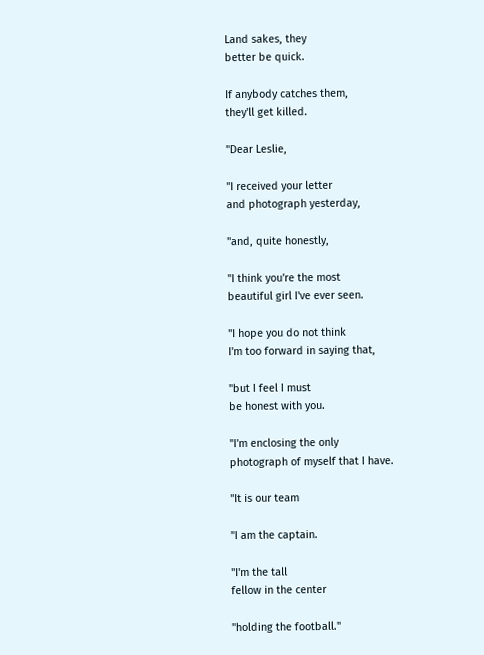Land sakes, they
better be quick.

If anybody catches them,
they'll get killed.

"Dear Leslie,

"I received your letter
and photograph yesterday,

"and, quite honestly,

"I think you're the most
beautiful girl I've ever seen.

"I hope you do not think
I'm too forward in saying that,

"but I feel I must
be honest with you.

"I'm enclosing the only
photograph of myself that I have.

"It is our team

"I am the captain.

"I'm the tall
fellow in the center

"holding the football."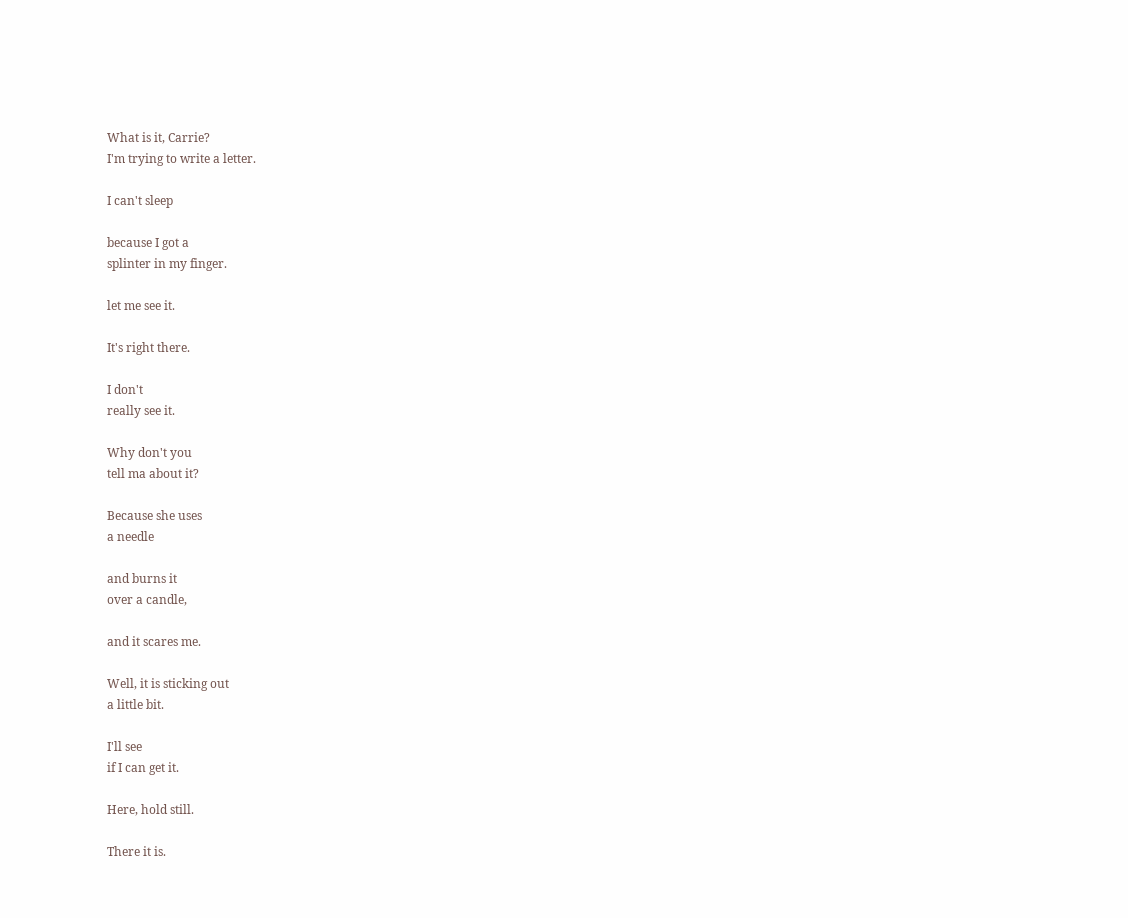What is it, Carrie?
I'm trying to write a letter.

I can't sleep

because I got a
splinter in my finger.

let me see it.

It's right there.

I don't
really see it.

Why don't you
tell ma about it?

Because she uses
a needle

and burns it
over a candle,

and it scares me.

Well, it is sticking out
a little bit.

I'll see
if I can get it.

Here, hold still.

There it is.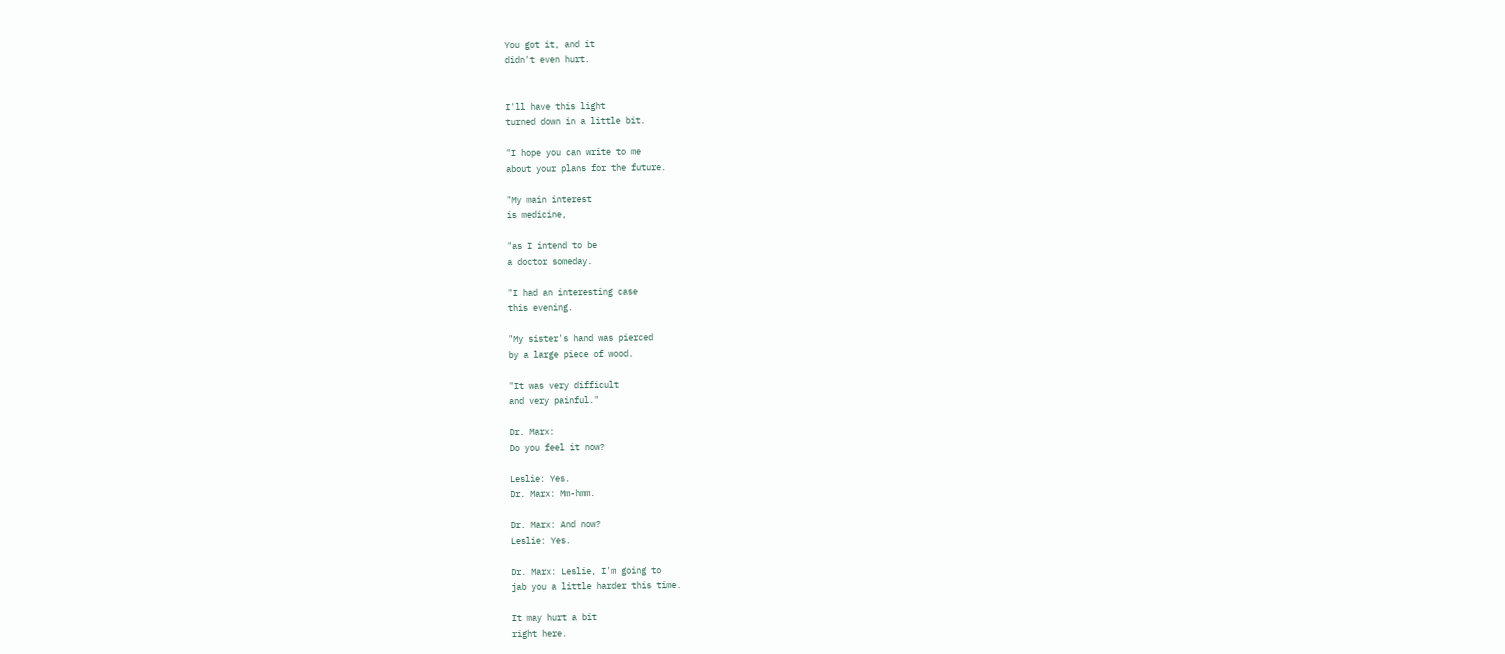You got it, and it
didn't even hurt.


I'll have this light
turned down in a little bit.

"I hope you can write to me
about your plans for the future.

"My main interest
is medicine,

"as I intend to be
a doctor someday.

"I had an interesting case
this evening.

"My sister's hand was pierced
by a large piece of wood.

"It was very difficult
and very painful."

Dr. Marx:
Do you feel it now?

Leslie: Yes.
Dr. Marx: Mm-hmm.

Dr. Marx: And now?
Leslie: Yes.

Dr. Marx: Leslie, I'm going to
jab you a little harder this time.

It may hurt a bit
right here.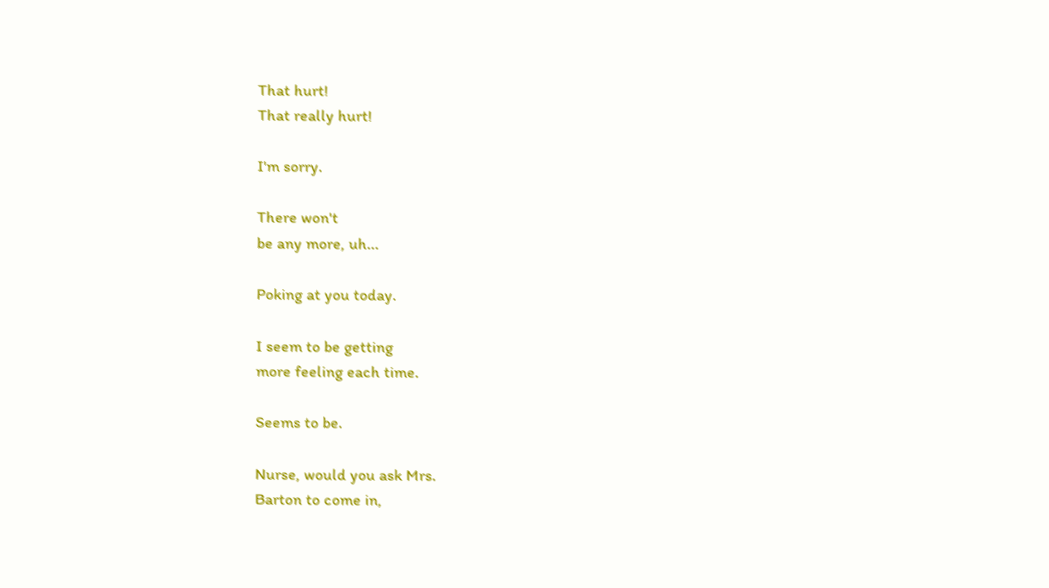That hurt!
That really hurt!

I'm sorry.

There won't
be any more, uh...

Poking at you today.

I seem to be getting
more feeling each time.

Seems to be.

Nurse, would you ask Mrs.
Barton to come in,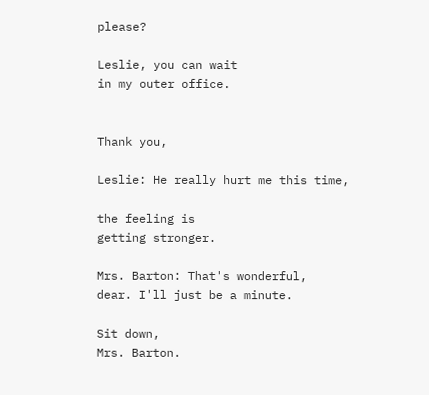please?

Leslie, you can wait
in my outer office.


Thank you,

Leslie: He really hurt me this time,

the feeling is
getting stronger.

Mrs. Barton: That's wonderful,
dear. I'll just be a minute.

Sit down,
Mrs. Barton.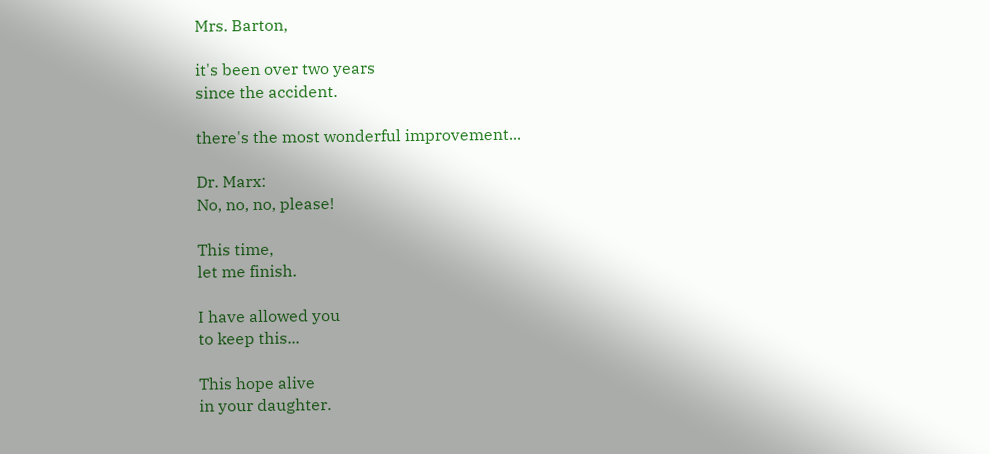Mrs. Barton,

it's been over two years
since the accident.

there's the most wonderful improvement...

Dr. Marx:
No, no, no, please!

This time,
let me finish.

I have allowed you
to keep this...

This hope alive
in your daughter.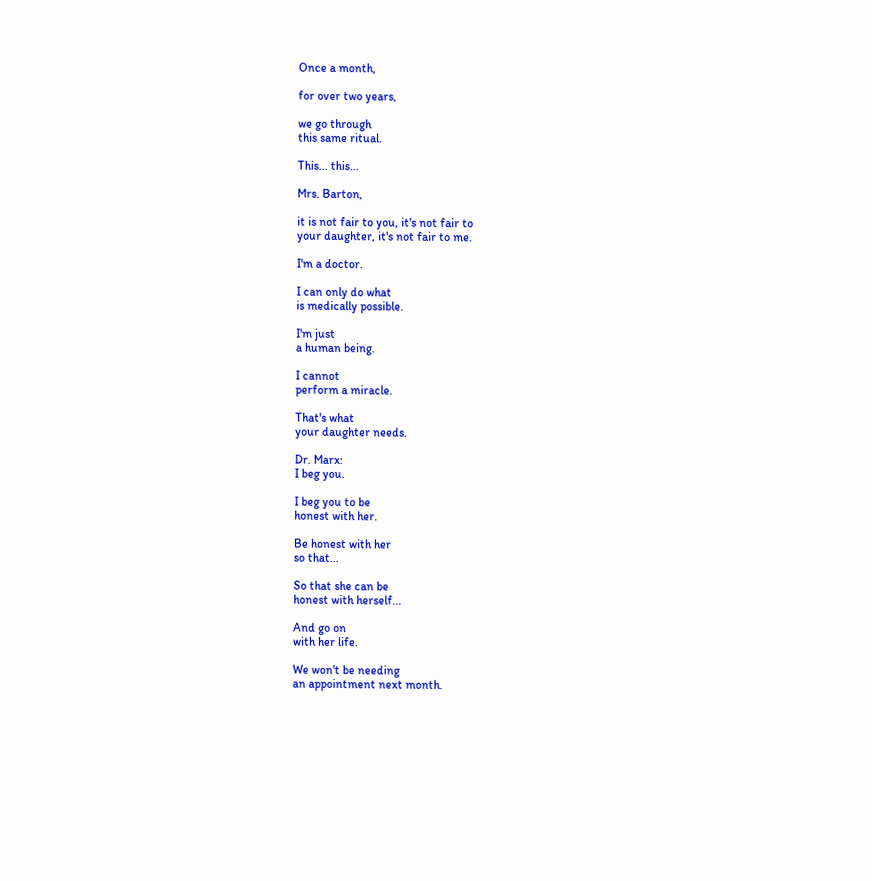Once a month,

for over two years,

we go through
this same ritual.

This... this...

Mrs. Barton,

it is not fair to you, it's not fair to
your daughter, it's not fair to me.

I'm a doctor.

I can only do what
is medically possible.

I'm just
a human being.

I cannot
perform a miracle.

That's what
your daughter needs.

Dr. Marx:
I beg you.

I beg you to be
honest with her.

Be honest with her
so that...

So that she can be
honest with herself...

And go on
with her life.

We won't be needing
an appointment next month.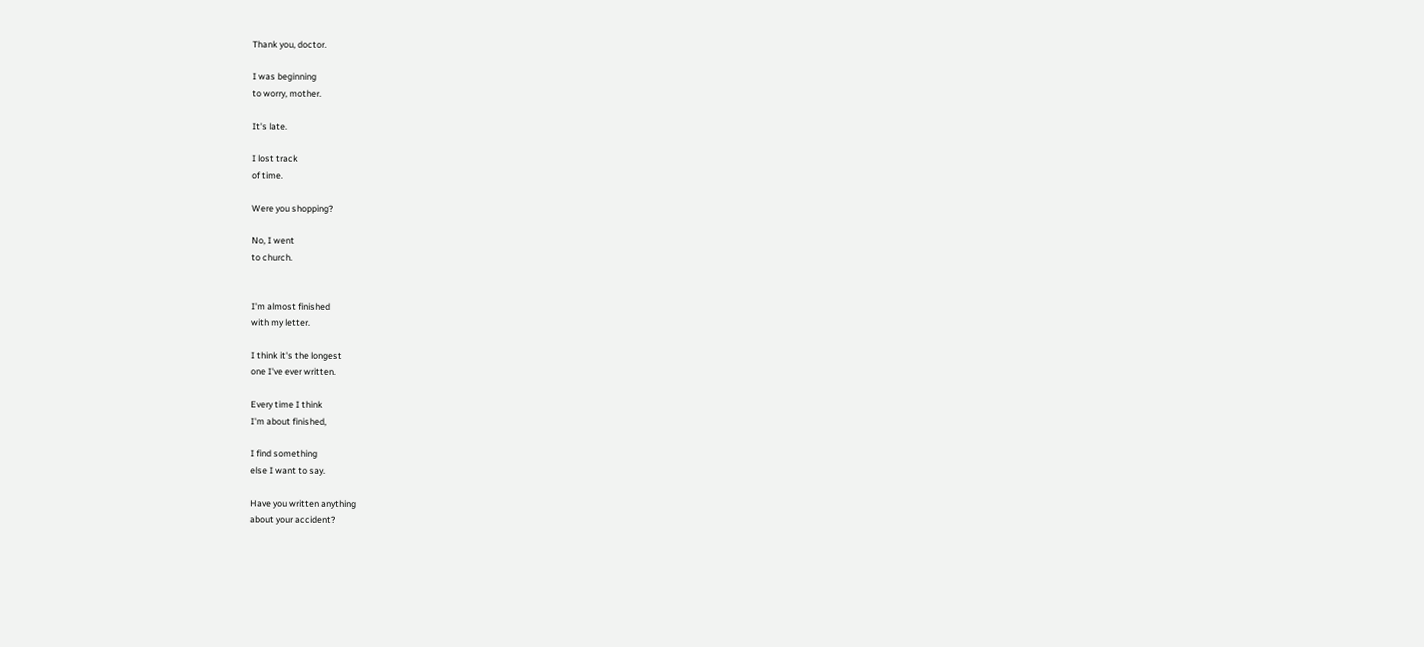Thank you, doctor.

I was beginning
to worry, mother.

It's late.

I lost track
of time.

Were you shopping?

No, I went
to church.


I'm almost finished
with my letter.

I think it's the longest
one I've ever written.

Every time I think
I'm about finished,

I find something
else I want to say.

Have you written anything
about your accident?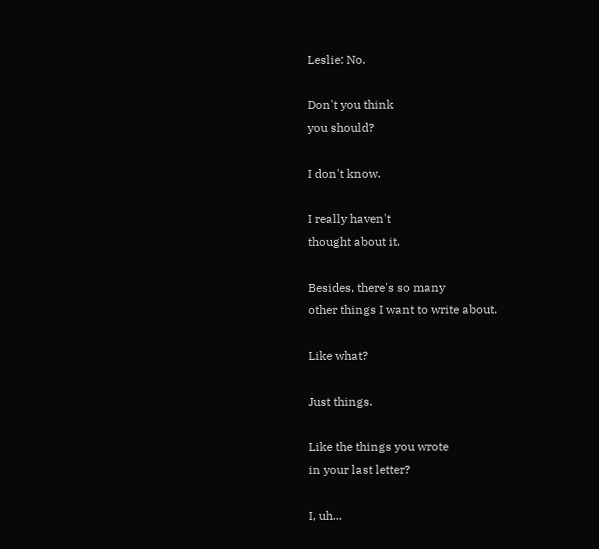Leslie: No.

Don't you think
you should?

I don't know.

I really haven't
thought about it.

Besides, there's so many
other things I want to write about.

Like what?

Just things.

Like the things you wrote
in your last letter?

I, uh...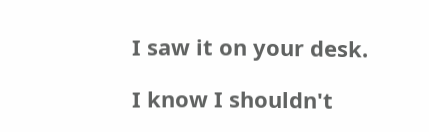I saw it on your desk.

I know I shouldn't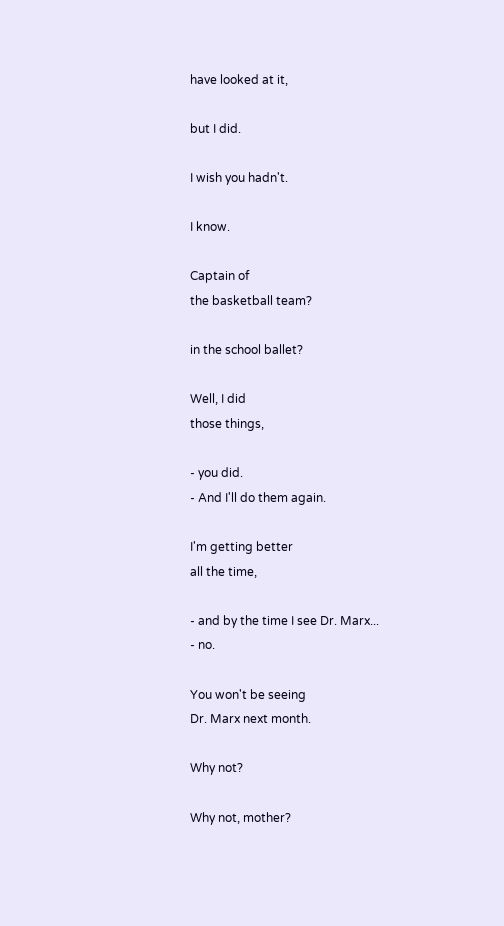have looked at it,

but I did.

I wish you hadn't.

I know.

Captain of
the basketball team?

in the school ballet?

Well, I did
those things,

- you did.
- And I'll do them again.

I'm getting better
all the time,

- and by the time I see Dr. Marx...
- no.

You won't be seeing
Dr. Marx next month.

Why not?

Why not, mother?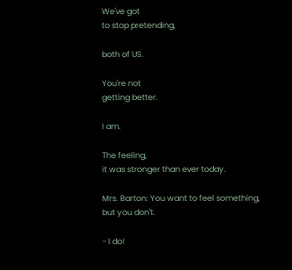We've got
to stop pretending,

both of US.

You're not
getting better.

I am.

The feeling,
it was stronger than ever today.

Mrs. Barton: You want to feel something,
but you don't.

- I do!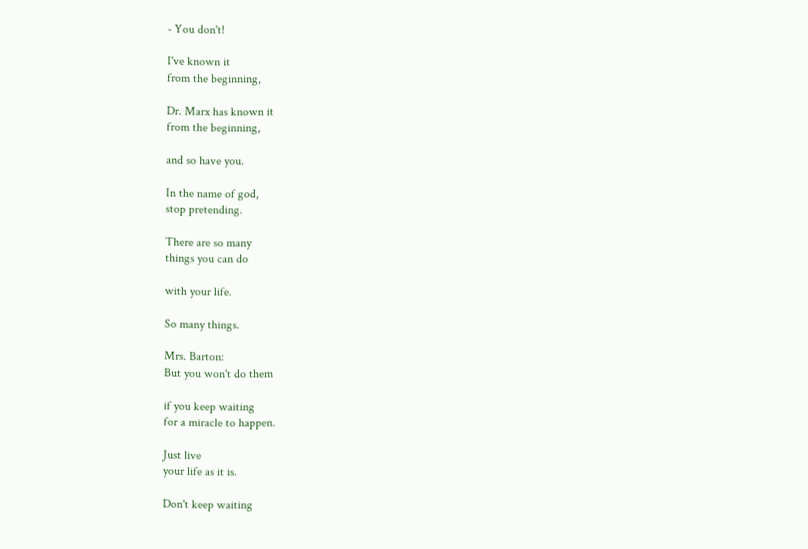- You don't!

I've known it
from the beginning,

Dr. Marx has known it
from the beginning,

and so have you.

In the name of god,
stop pretending.

There are so many
things you can do

with your life.

So many things.

Mrs. Barton:
But you won't do them

if you keep waiting
for a miracle to happen.

Just live
your life as it is.

Don't keep waiting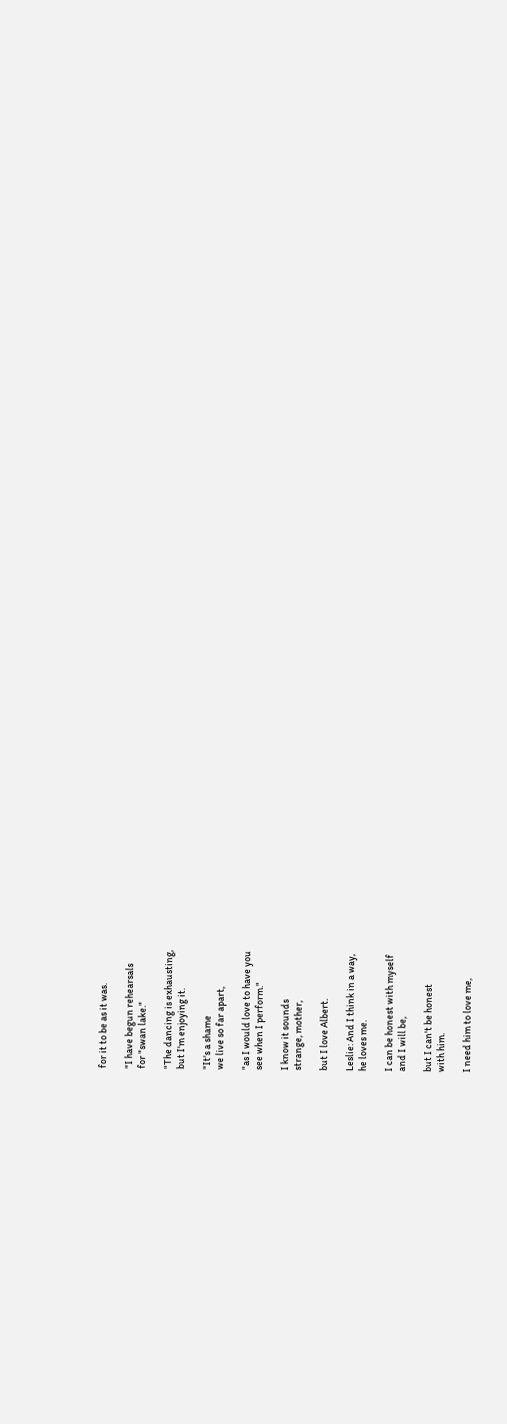for it to be as it was.

"I have begun rehearsals
for "swan lake."

"The dancing is exhausting,
but I'm enjoying it.

"It's a shame
we live so far apart,

"as I would love to have you
see when I perform."

I know it sounds
strange, mother,

but I love Albert.

Leslie: And I think in a way,
he loves me.

I can be honest with myself
and I will be,

but I can't be honest
with him.

I need him to love me,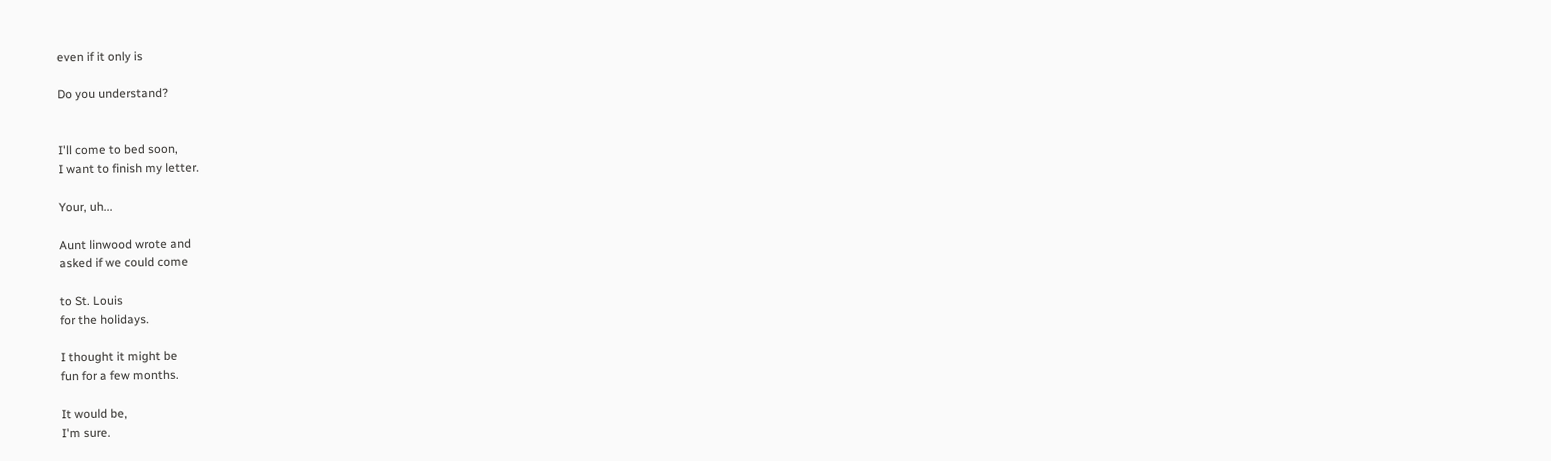even if it only is

Do you understand?


I'll come to bed soon,
I want to finish my letter.

Your, uh...

Aunt linwood wrote and
asked if we could come

to St. Louis
for the holidays.

I thought it might be
fun for a few months.

It would be,
I'm sure.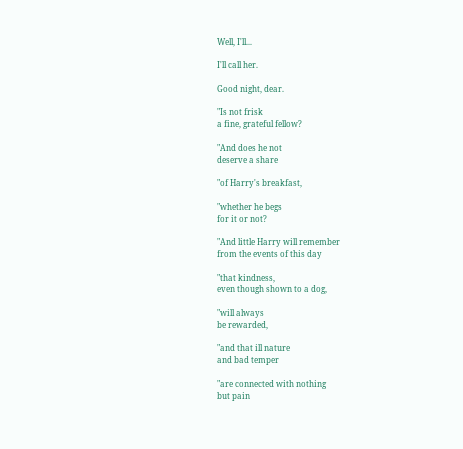Well, I'll...

I'll call her.

Good night, dear.

"Is not frisk
a fine, grateful fellow?

"And does he not
deserve a share

"of Harry's breakfast,

"whether he begs
for it or not?

"And little Harry will remember
from the events of this day

"that kindness,
even though shown to a dog,

"will always
be rewarded,

"and that ill nature
and bad temper

"are connected with nothing
but pain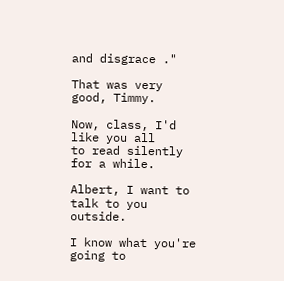and disgrace ."

That was very good, Timmy.

Now, class, I'd like you all
to read silently for a while.

Albert, I want to
talk to you outside.

I know what you're going to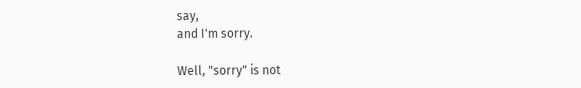say,
and I'm sorry.

Well, "sorry" is not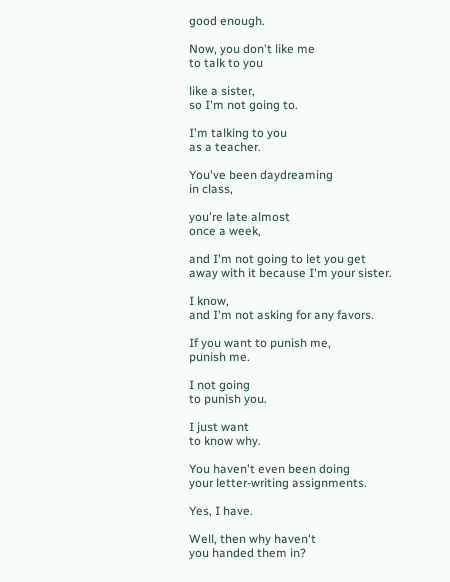good enough.

Now, you don't like me
to talk to you

like a sister,
so I'm not going to.

I'm talking to you
as a teacher.

You've been daydreaming
in class,

you're late almost
once a week,

and I'm not going to let you get
away with it because I'm your sister.

I know,
and I'm not asking for any favors.

If you want to punish me,
punish me.

I not going
to punish you.

I just want
to know why.

You haven't even been doing
your letter-writing assignments.

Yes, I have.

Well, then why haven't
you handed them in?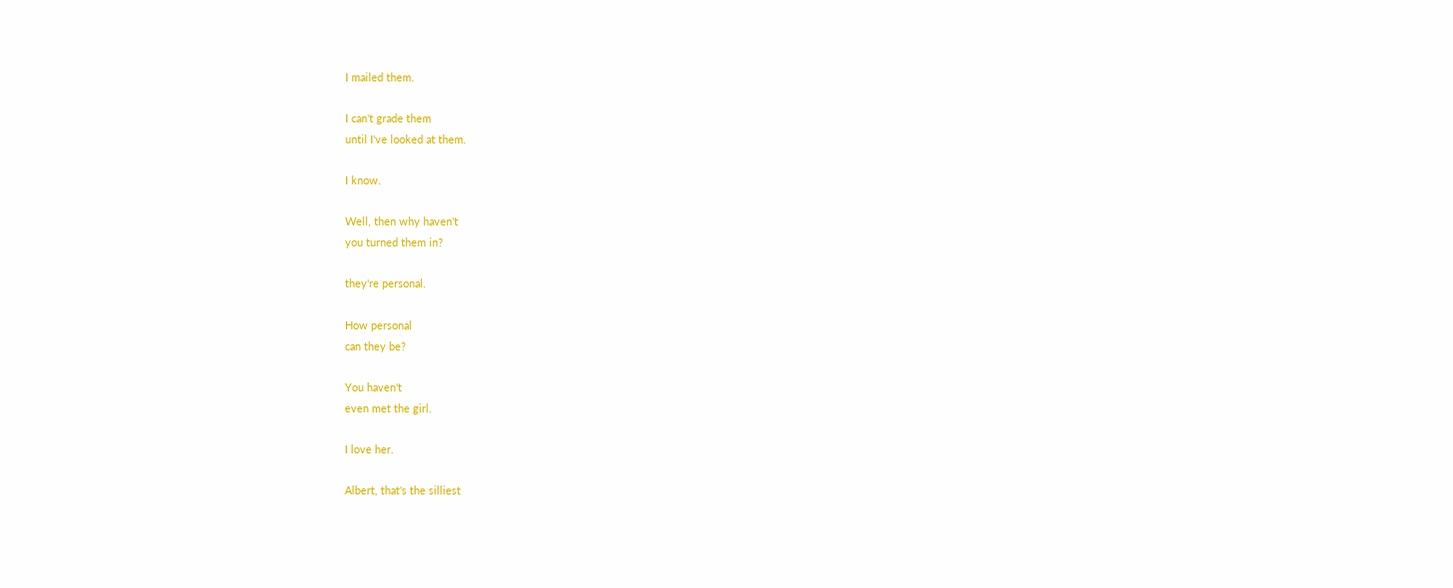I mailed them.

I can't grade them
until I've looked at them.

I know.

Well, then why haven't
you turned them in?

they're personal.

How personal
can they be?

You haven't
even met the girl.

I love her.

Albert, that's the silliest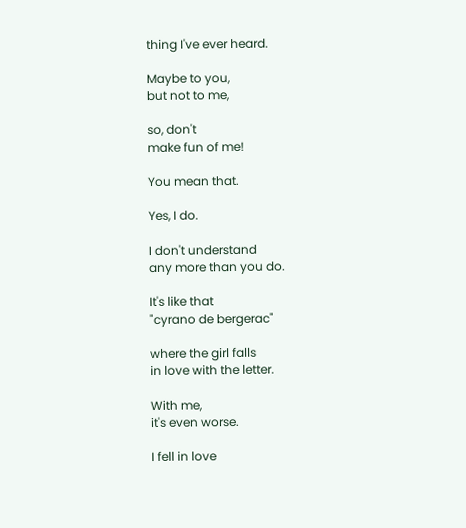thing I've ever heard.

Maybe to you,
but not to me,

so, don't
make fun of me!

You mean that.

Yes, I do.

I don't understand
any more than you do.

It's like that
"cyrano de bergerac"

where the girl falls
in love with the letter.

With me,
it's even worse.

I fell in love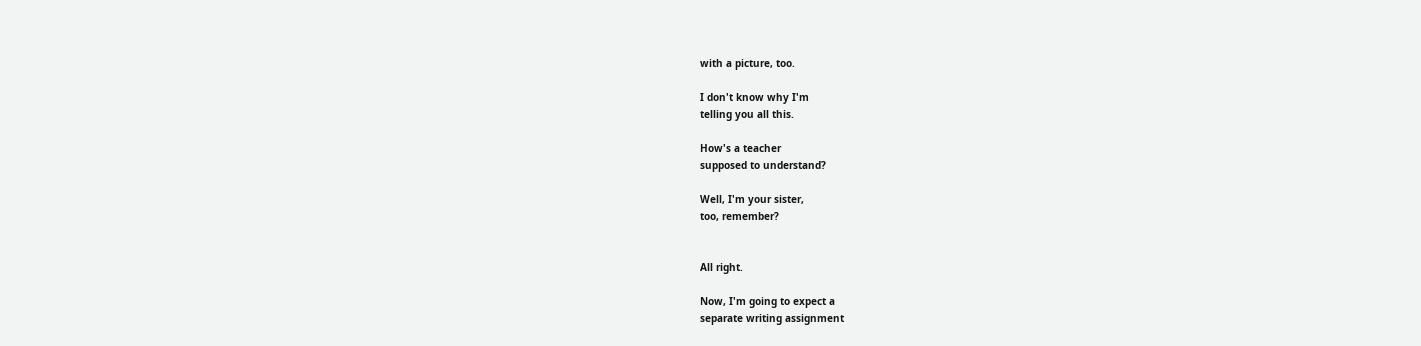with a picture, too.

I don't know why I'm
telling you all this.

How's a teacher
supposed to understand?

Well, I'm your sister,
too, remember?


All right.

Now, I'm going to expect a
separate writing assignment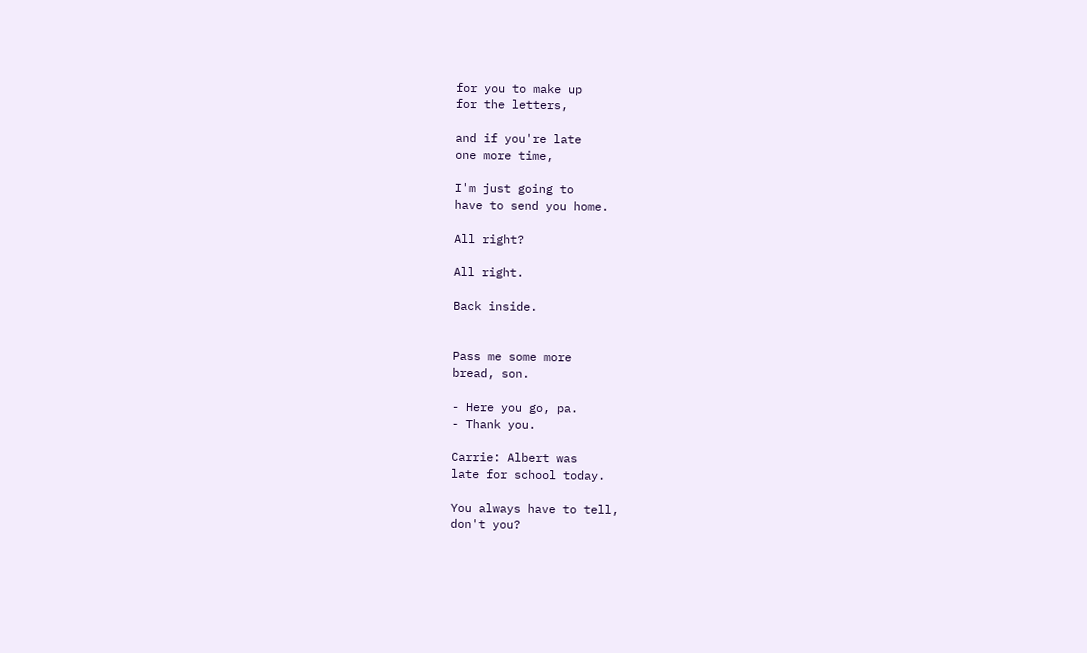for you to make up
for the letters,

and if you're late
one more time,

I'm just going to
have to send you home.

All right?

All right.

Back inside.


Pass me some more
bread, son.

- Here you go, pa.
- Thank you.

Carrie: Albert was
late for school today.

You always have to tell,
don't you?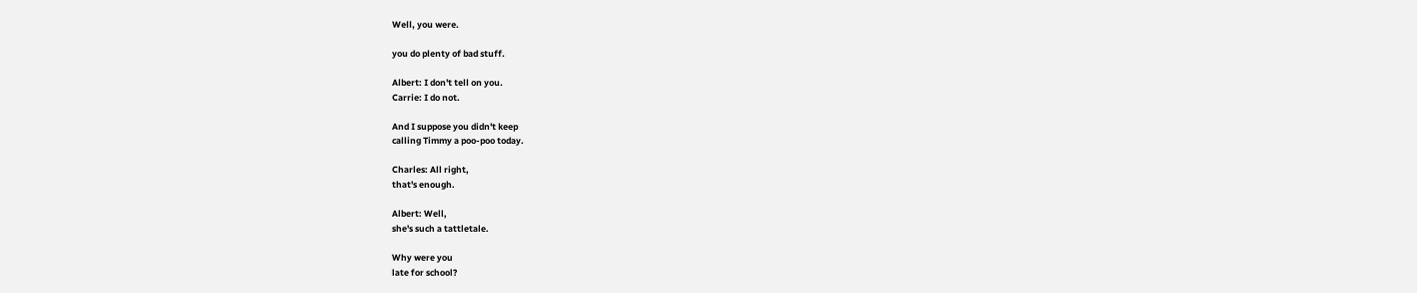Well, you were.

you do plenty of bad stuff.

Albert: I don't tell on you.
Carrie: I do not.

And I suppose you didn't keep
calling Timmy a poo-poo today.

Charles: All right,
that's enough.

Albert: Well,
she's such a tattletale.

Why were you
late for school?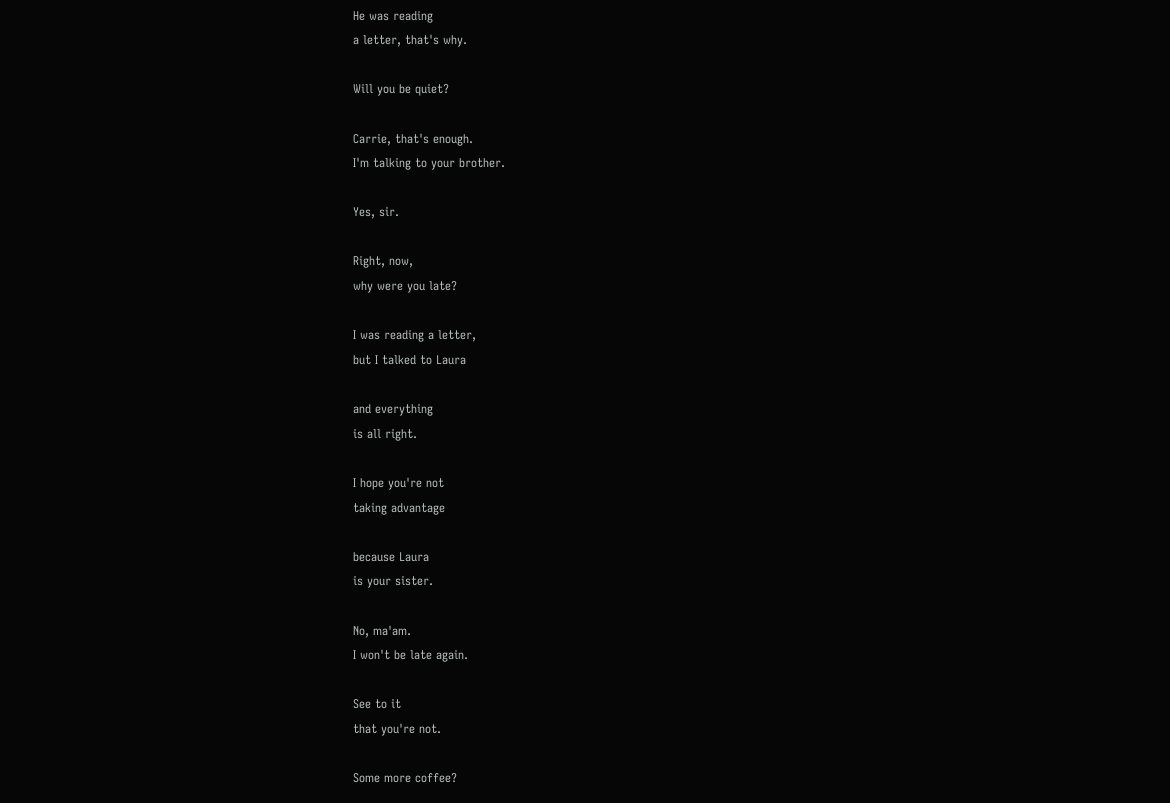He was reading
a letter, that's why.

Will you be quiet?

Carrie, that's enough.
I'm talking to your brother.

Yes, sir.

Right, now,
why were you late?

I was reading a letter,
but I talked to Laura

and everything
is all right.

I hope you're not
taking advantage

because Laura
is your sister.

No, ma'am.
I won't be late again.

See to it
that you're not.

Some more coffee?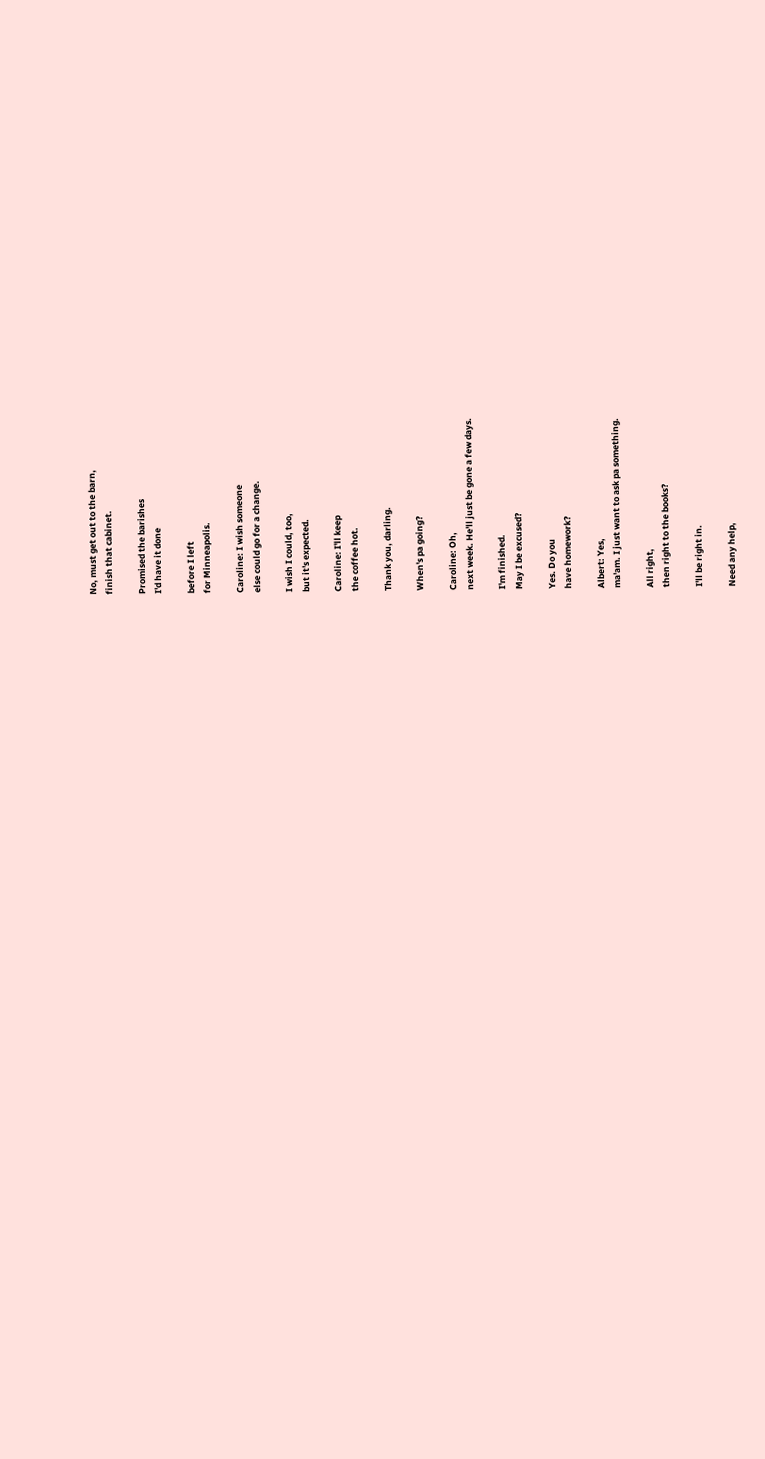No, must get out to the barn,
finish that cabinet.

Promised the barishes
I'd have it done

before I left
for Minneapolis.

Caroline: I wish someone
else could go for a change.

I wish I could, too,
but it's expected.

Caroline: I'll keep
the coffee hot.

Thank you, darling.

When's pa going?

Caroline: Oh,
next week. He'll just be gone a few days.

I'm finished.
May I be excused?

Yes. Do you
have homework?

Albert: Yes,
ma'am. I just want to ask pa something.

All right,
then right to the books?

I'll be right in.

Need any help,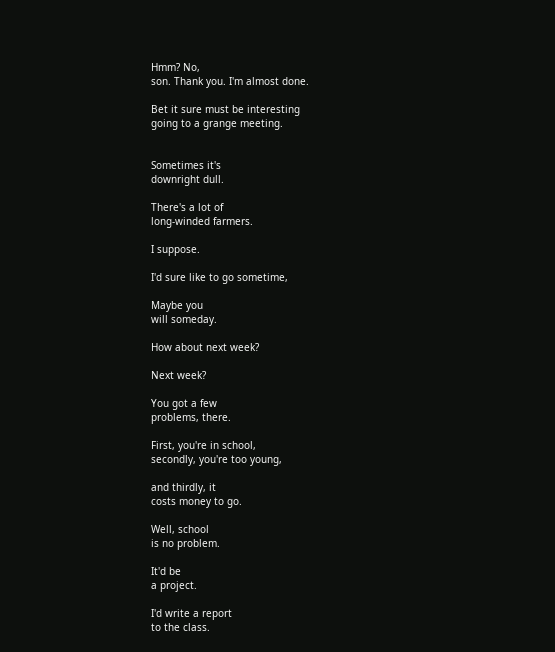Hmm? No,
son. Thank you. I'm almost done.

Bet it sure must be interesting
going to a grange meeting.


Sometimes it's
downright dull.

There's a lot of
long-winded farmers.

I suppose.

I'd sure like to go sometime,

Maybe you
will someday.

How about next week?

Next week?

You got a few
problems, there.

First, you're in school,
secondly, you're too young,

and thirdly, it
costs money to go.

Well, school
is no problem.

It'd be
a project.

I'd write a report
to the class.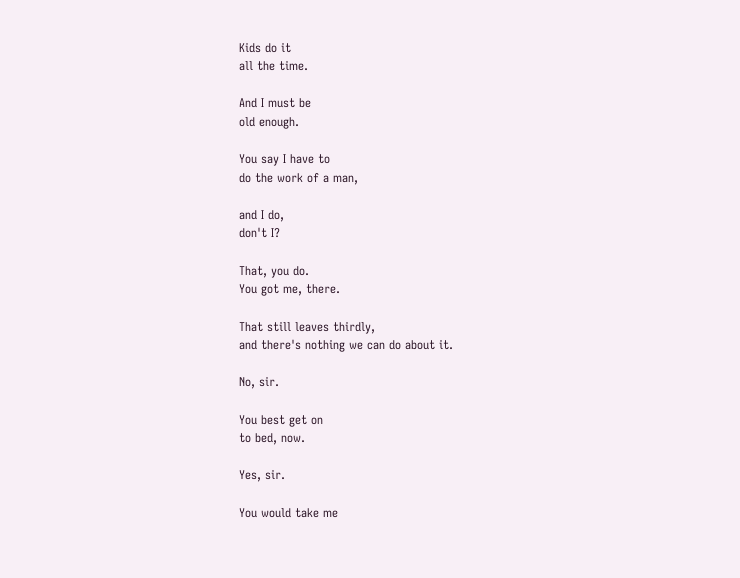Kids do it
all the time.

And I must be
old enough.

You say I have to
do the work of a man,

and I do,
don't I?

That, you do.
You got me, there.

That still leaves thirdly,
and there's nothing we can do about it.

No, sir.

You best get on
to bed, now.

Yes, sir.

You would take me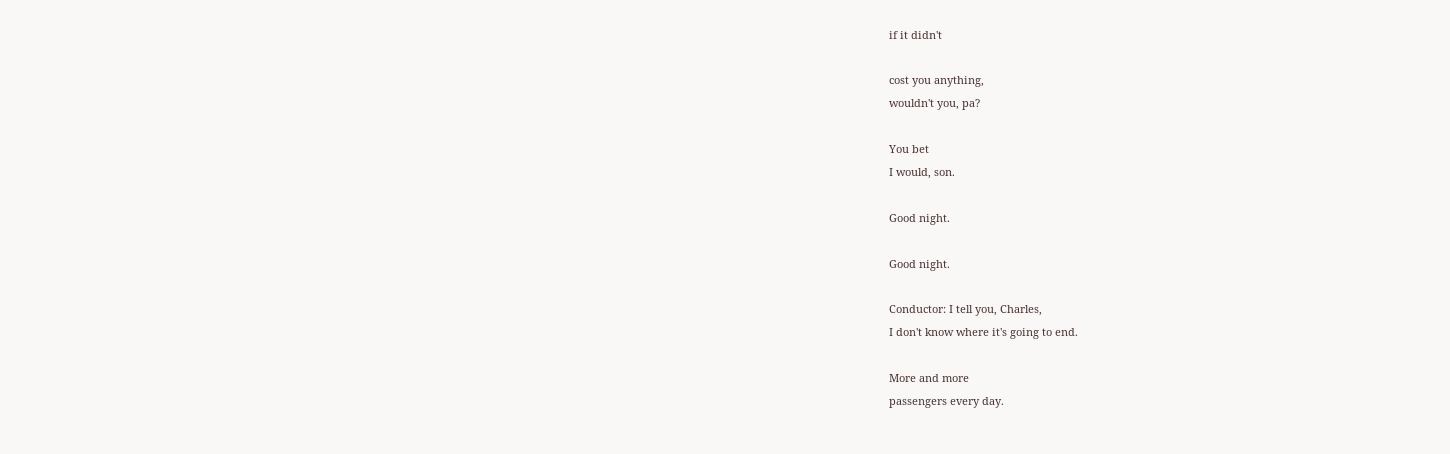if it didn't

cost you anything,
wouldn't you, pa?

You bet
I would, son.

Good night.

Good night.

Conductor: I tell you, Charles,
I don't know where it's going to end.

More and more
passengers every day.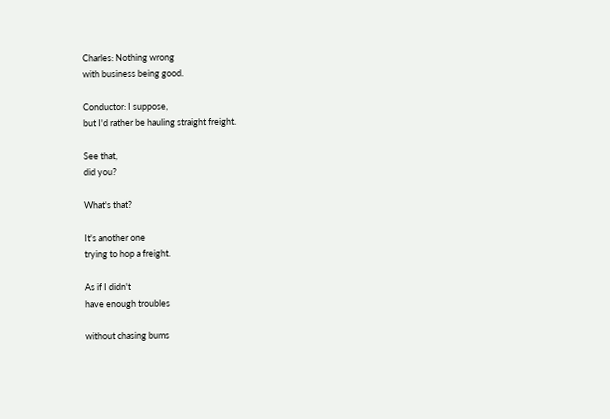Charles: Nothing wrong
with business being good.

Conductor: I suppose,
but I'd rather be hauling straight freight.

See that,
did you?

What's that?

It's another one
trying to hop a freight.

As if I didn't
have enough troubles

without chasing bums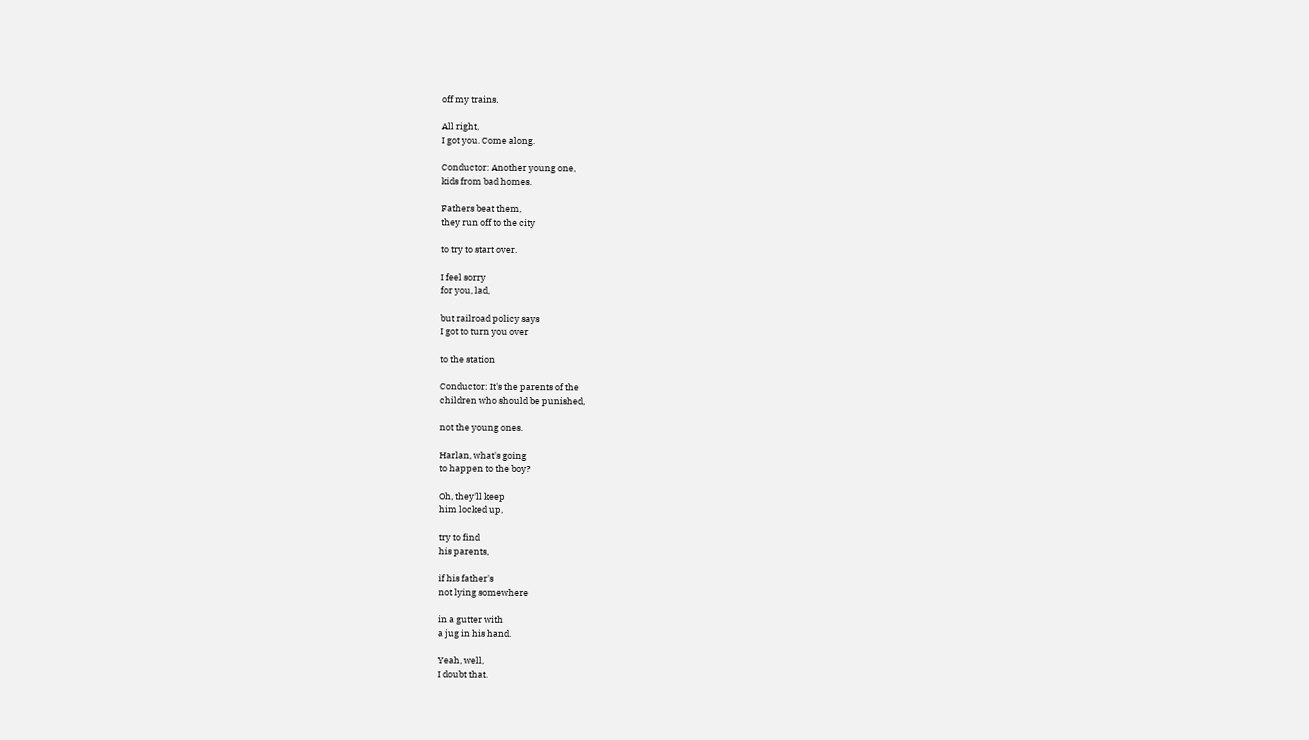off my trains.

All right,
I got you. Come along.

Conductor: Another young one,
kids from bad homes.

Fathers beat them,
they run off to the city

to try to start over.

I feel sorry
for you, lad,

but railroad policy says
I got to turn you over

to the station

Conductor: It's the parents of the
children who should be punished,

not the young ones.

Harlan, what's going
to happen to the boy?

Oh, they'll keep
him locked up,

try to find
his parents,

if his father's
not lying somewhere

in a gutter with
a jug in his hand.

Yeah, well,
I doubt that.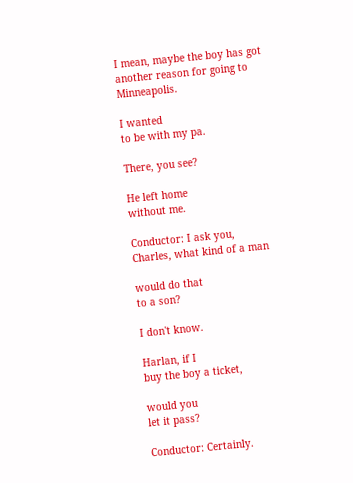I mean, maybe the boy has got
another reason for going to Minneapolis.

I wanted
to be with my pa.

There, you see?

He left home
without me.

Conductor: I ask you,
Charles, what kind of a man

would do that
to a son?

I don't know.

Harlan, if I
buy the boy a ticket,

would you
let it pass?

Conductor: Certainly.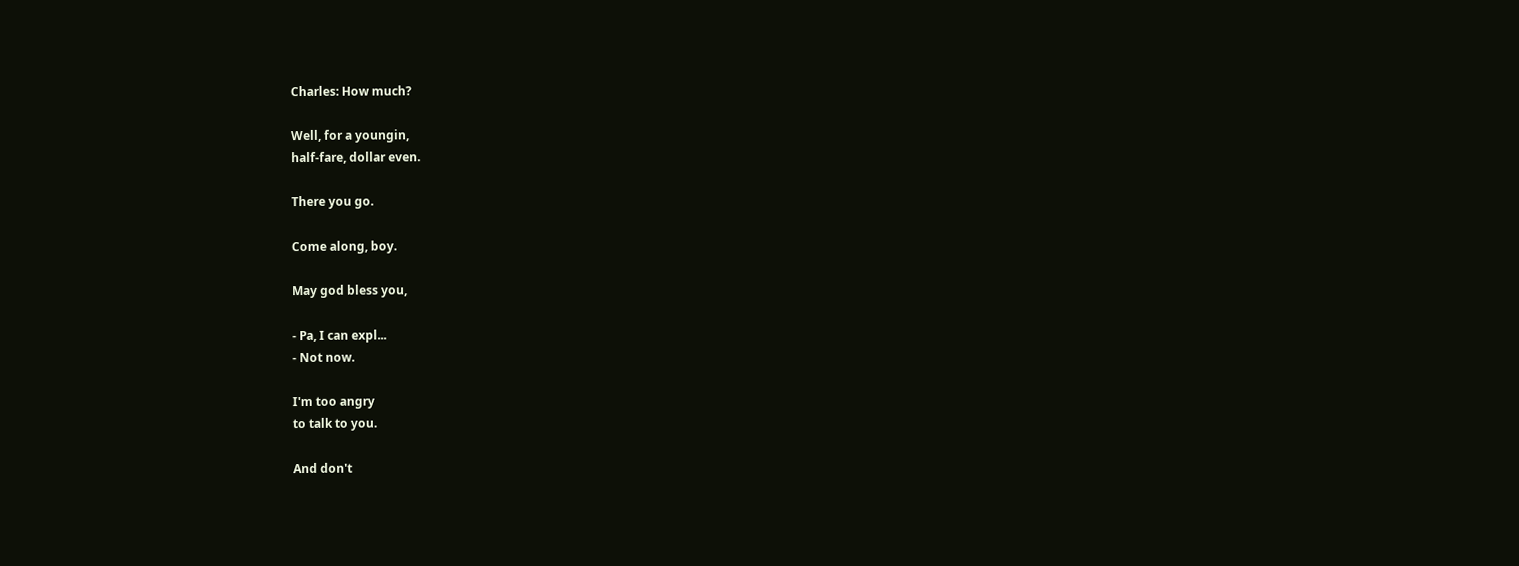Charles: How much?

Well, for a youngin,
half-fare, dollar even.

There you go.

Come along, boy.

May god bless you,

- Pa, I can expl...
- Not now.

I'm too angry
to talk to you.

And don't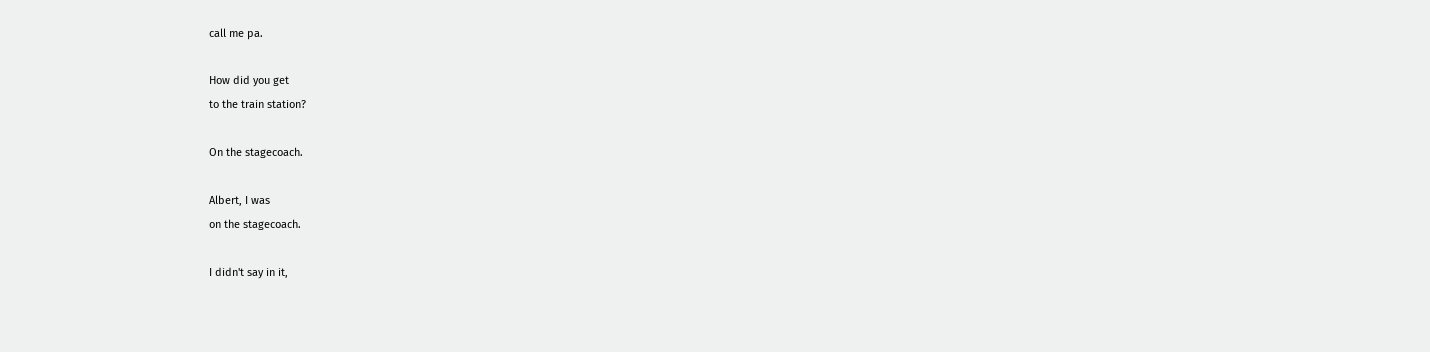call me pa.

How did you get
to the train station?

On the stagecoach.

Albert, I was
on the stagecoach.

I didn't say in it,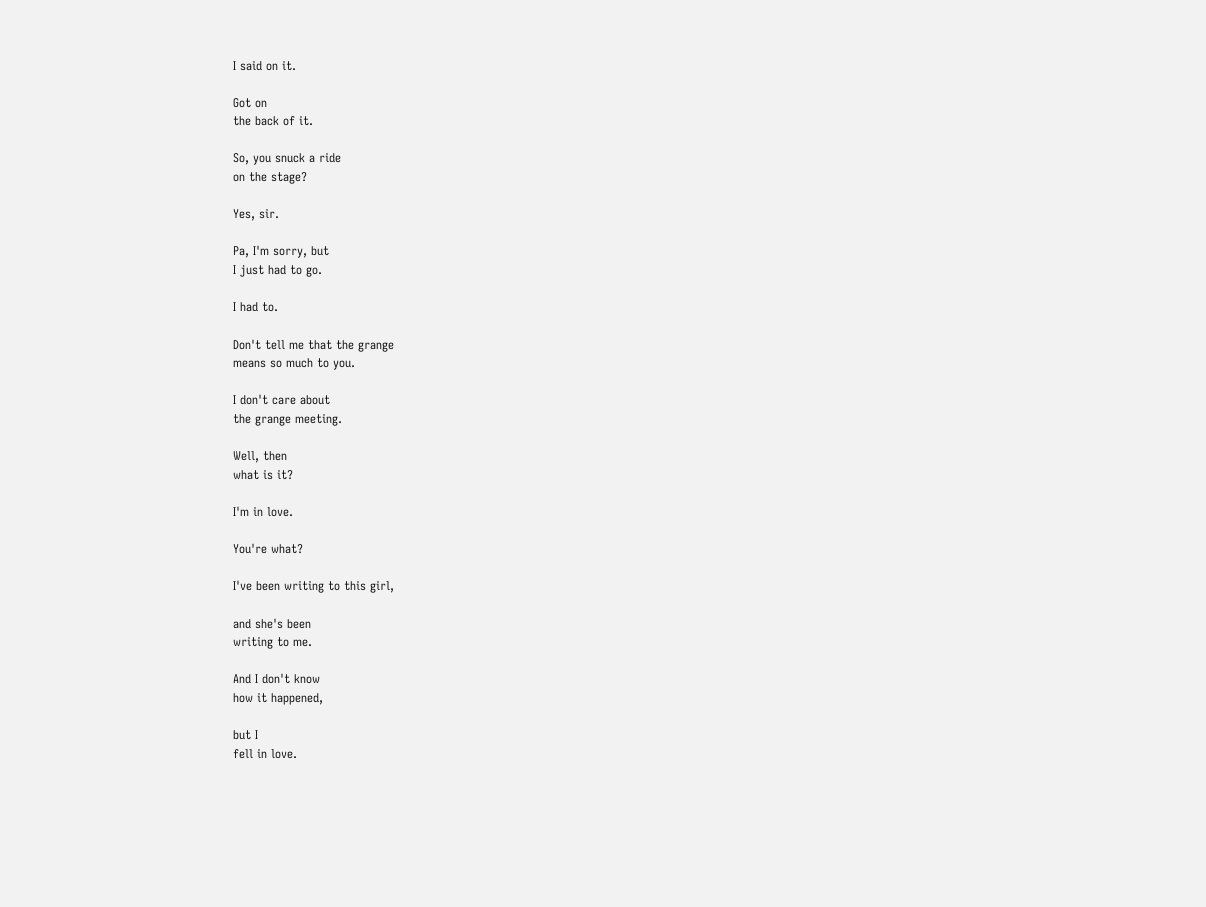I said on it.

Got on
the back of it.

So, you snuck a ride
on the stage?

Yes, sir.

Pa, I'm sorry, but
I just had to go.

I had to.

Don't tell me that the grange
means so much to you.

I don't care about
the grange meeting.

Well, then
what is it?

I'm in love.

You're what?

I've been writing to this girl,

and she's been
writing to me.

And I don't know
how it happened,

but I
fell in love.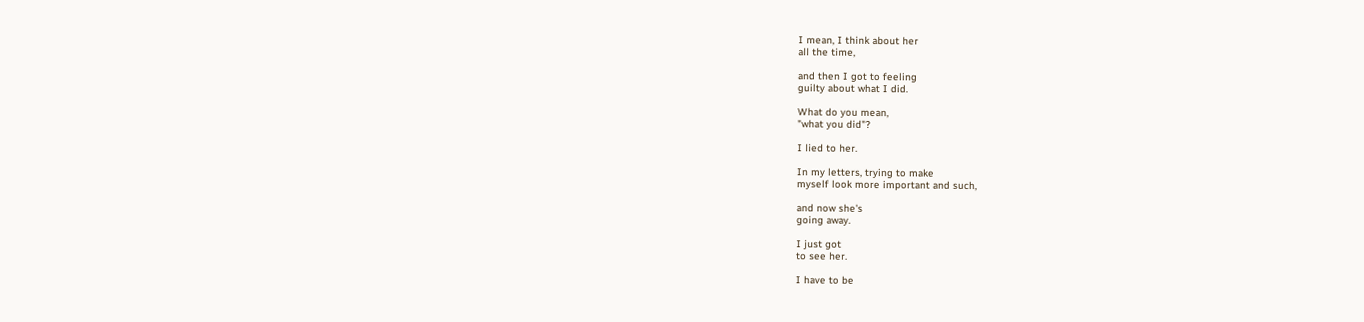I mean, I think about her
all the time,

and then I got to feeling
guilty about what I did.

What do you mean,
"what you did"?

I lied to her.

In my letters, trying to make
myself look more important and such,

and now she's
going away.

I just got
to see her.

I have to be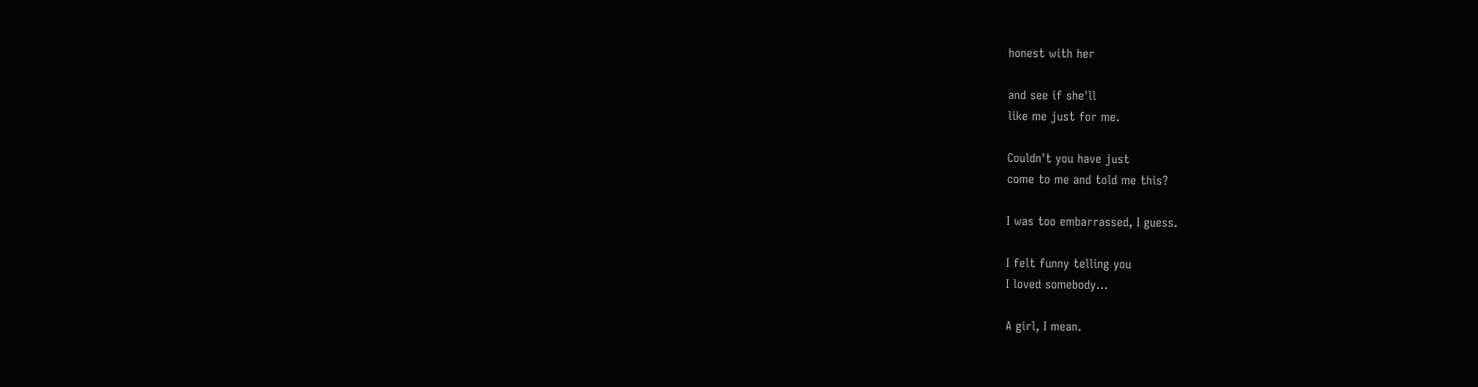honest with her

and see if she'll
like me just for me.

Couldn't you have just
come to me and told me this?

I was too embarrassed, I guess.

I felt funny telling you
I loved somebody...

A girl, I mean.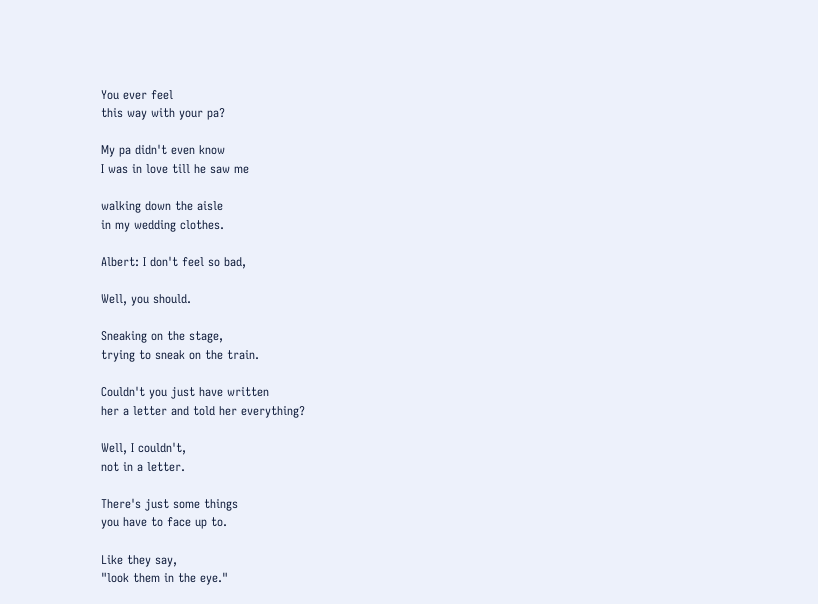You ever feel
this way with your pa?

My pa didn't even know
I was in love till he saw me

walking down the aisle
in my wedding clothes.

Albert: I don't feel so bad,

Well, you should.

Sneaking on the stage,
trying to sneak on the train.

Couldn't you just have written
her a letter and told her everything?

Well, I couldn't,
not in a letter.

There's just some things
you have to face up to.

Like they say,
"look them in the eye."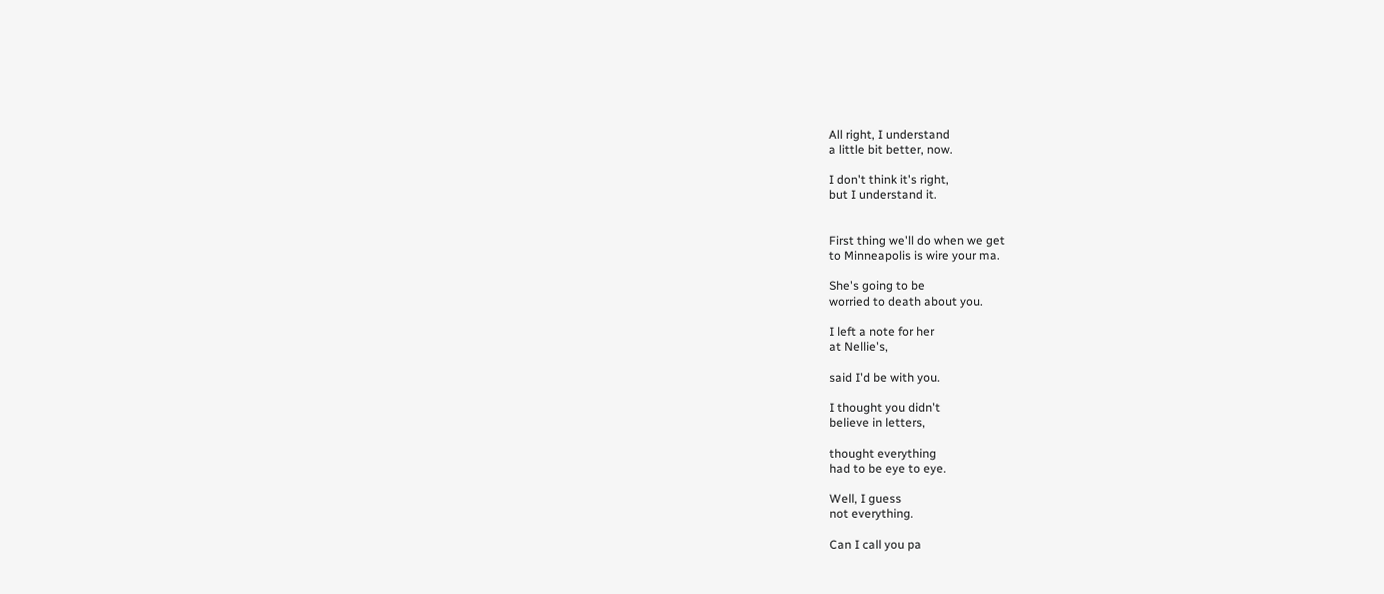All right, I understand
a little bit better, now.

I don't think it's right,
but I understand it.


First thing we'll do when we get
to Minneapolis is wire your ma.

She's going to be
worried to death about you.

I left a note for her
at Nellie's,

said I'd be with you.

I thought you didn't
believe in letters,

thought everything
had to be eye to eye.

Well, I guess
not everything.

Can I call you pa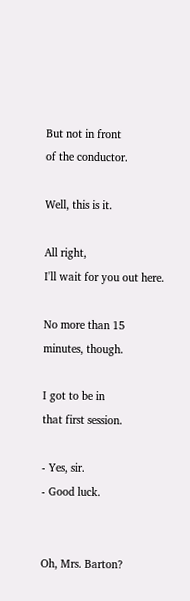But not in front
of the conductor.

Well, this is it.

All right,
I'll wait for you out here.

No more than 15 minutes, though.

I got to be in
that first session.

- Yes, sir.
- Good luck.


Oh, Mrs. Barton?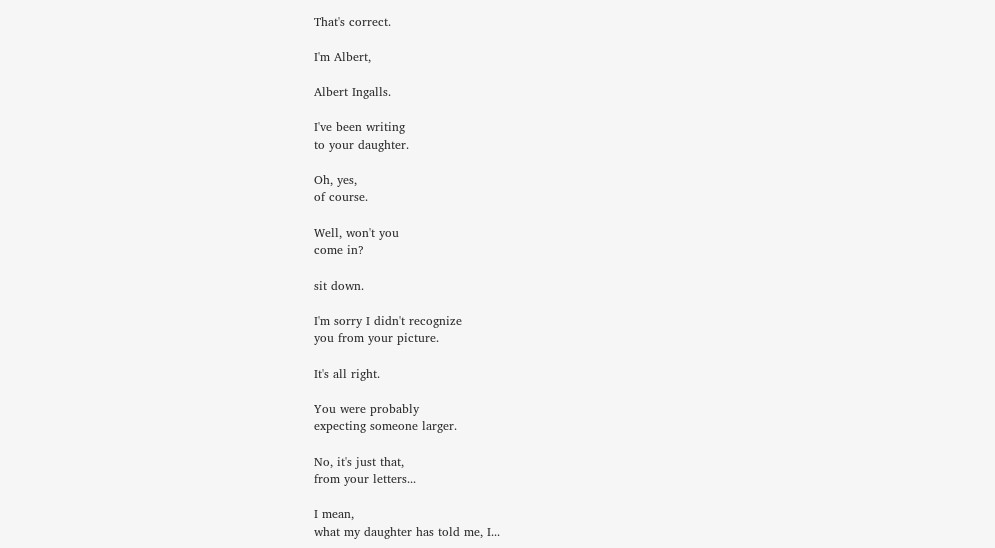That's correct.

I'm Albert,

Albert Ingalls.

I've been writing
to your daughter.

Oh, yes,
of course.

Well, won't you
come in?

sit down.

I'm sorry I didn't recognize
you from your picture.

It's all right.

You were probably
expecting someone larger.

No, it's just that,
from your letters...

I mean,
what my daughter has told me, I...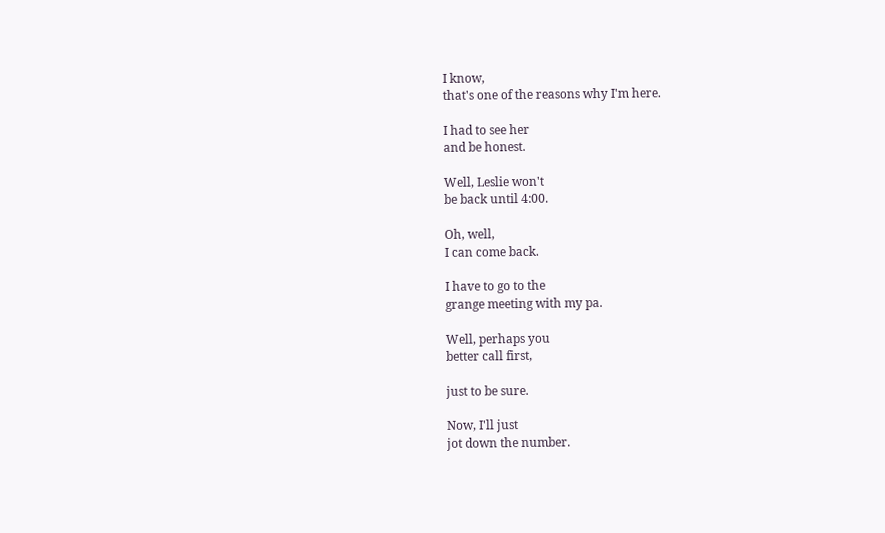I know,
that's one of the reasons why I'm here.

I had to see her
and be honest.

Well, Leslie won't
be back until 4:00.

Oh, well,
I can come back.

I have to go to the
grange meeting with my pa.

Well, perhaps you
better call first,

just to be sure.

Now, I'll just
jot down the number.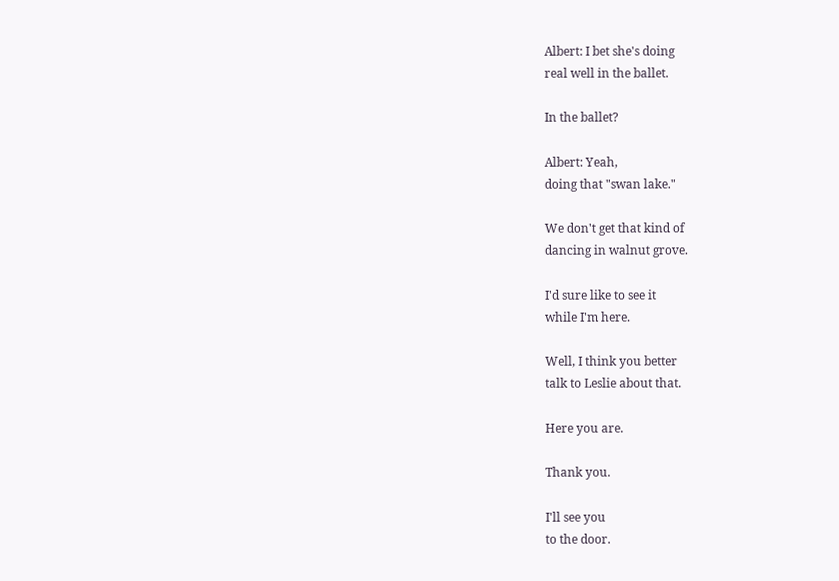Albert: I bet she's doing
real well in the ballet.

In the ballet?

Albert: Yeah,
doing that "swan lake."

We don't get that kind of
dancing in walnut grove.

I'd sure like to see it
while I'm here.

Well, I think you better
talk to Leslie about that.

Here you are.

Thank you.

I'll see you
to the door.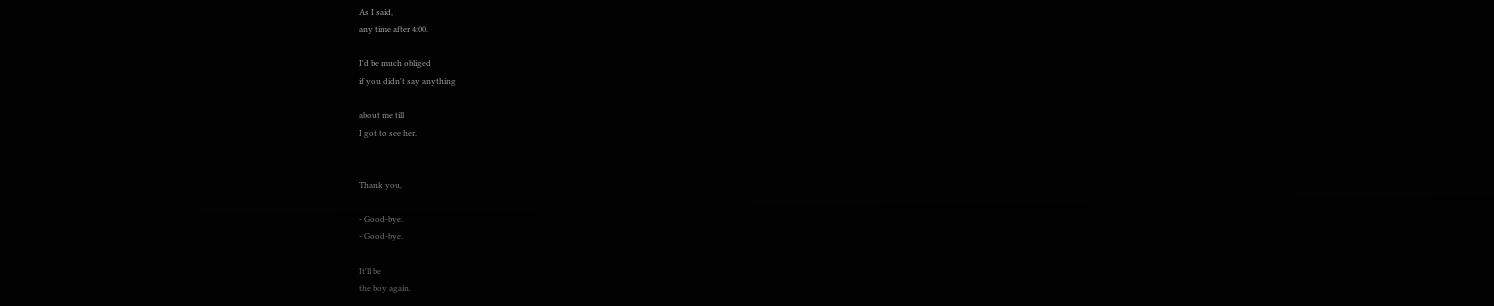As I said,
any time after 4:00.

I'd be much obliged
if you didn't say anything

about me till
I got to see her.


Thank you,

- Good-bye.
- Good-bye.

It'll be
the boy again.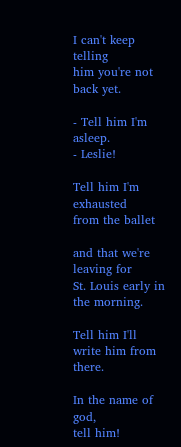I can't keep telling
him you're not back yet.

- Tell him I'm asleep.
- Leslie!

Tell him I'm exhausted
from the ballet

and that we're leaving for
St. Louis early in the morning.

Tell him I'll
write him from there.

In the name of god,
tell him!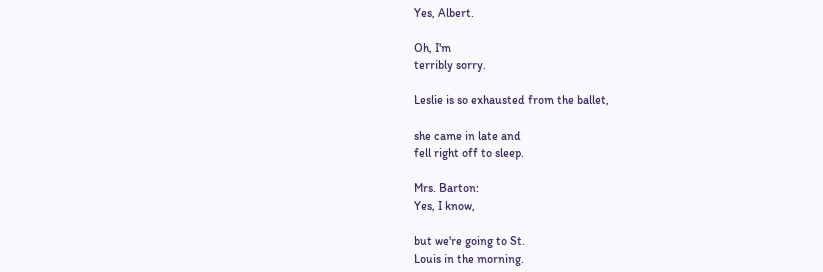Yes, Albert.

Oh, I'm
terribly sorry.

Leslie is so exhausted from the ballet,

she came in late and
fell right off to sleep.

Mrs. Barton:
Yes, I know,

but we're going to St.
Louis in the morning.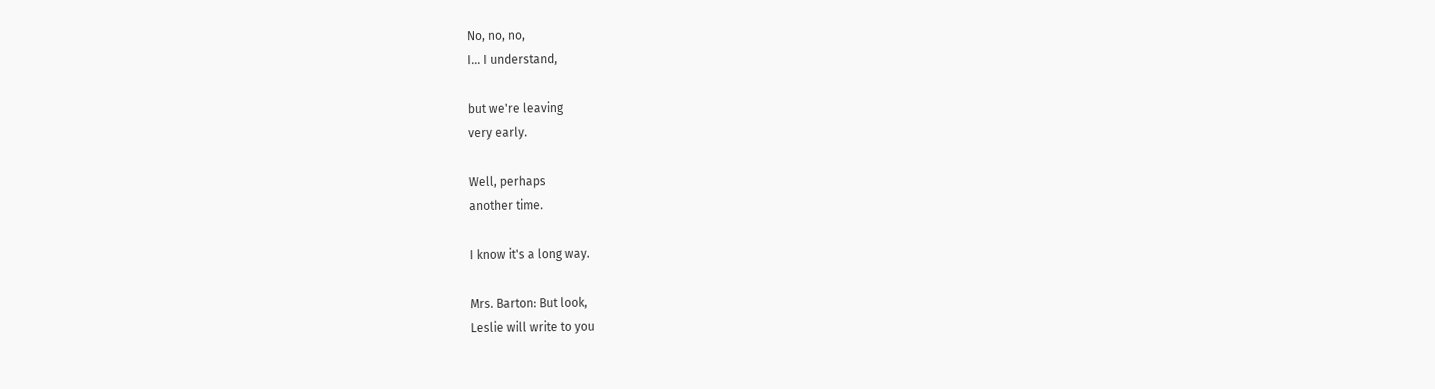No, no, no,
I... I understand,

but we're leaving
very early.

Well, perhaps
another time.

I know it's a long way.

Mrs. Barton: But look,
Leslie will write to you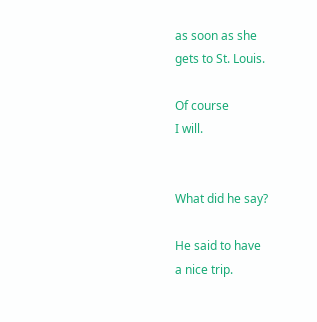as soon as she
gets to St. Louis.

Of course
I will.


What did he say?

He said to have
a nice trip.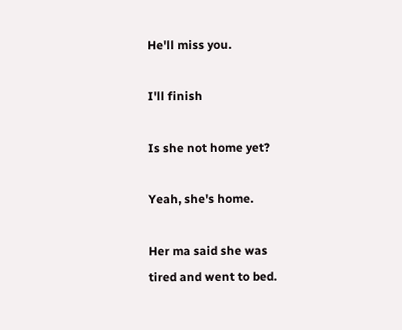He'll miss you.

I'll finish

Is she not home yet?

Yeah, she's home.

Her ma said she was
tired and went to bed.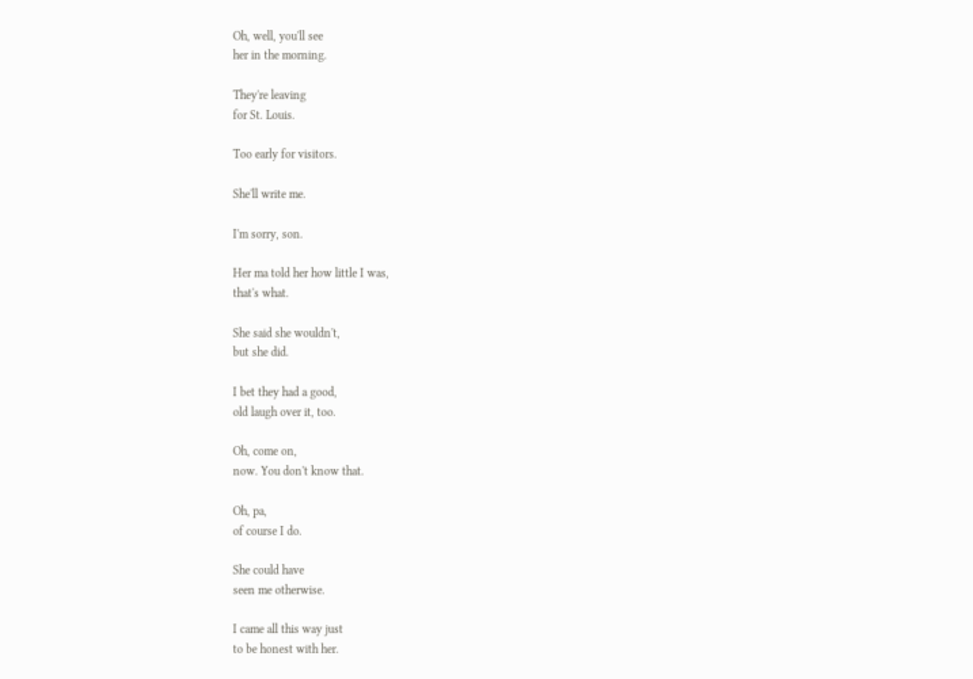Oh, well, you'll see
her in the morning.

They're leaving
for St. Louis.

Too early for visitors.

She'll write me.

I'm sorry, son.

Her ma told her how little I was,
that's what.

She said she wouldn't,
but she did.

I bet they had a good,
old laugh over it, too.

Oh, come on,
now. You don't know that.

Oh, pa,
of course I do.

She could have
seen me otherwise.

I came all this way just
to be honest with her.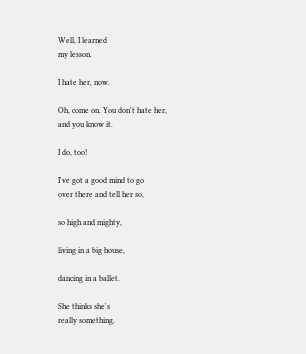Well, I learned
my lesson.

I hate her, now.

Oh, come on. You don't hate her,
and you know it.

I do, too!

I've got a good mind to go
over there and tell her so,

so high and mighty,

living in a big house,

dancing in a ballet.

She thinks she's
really something.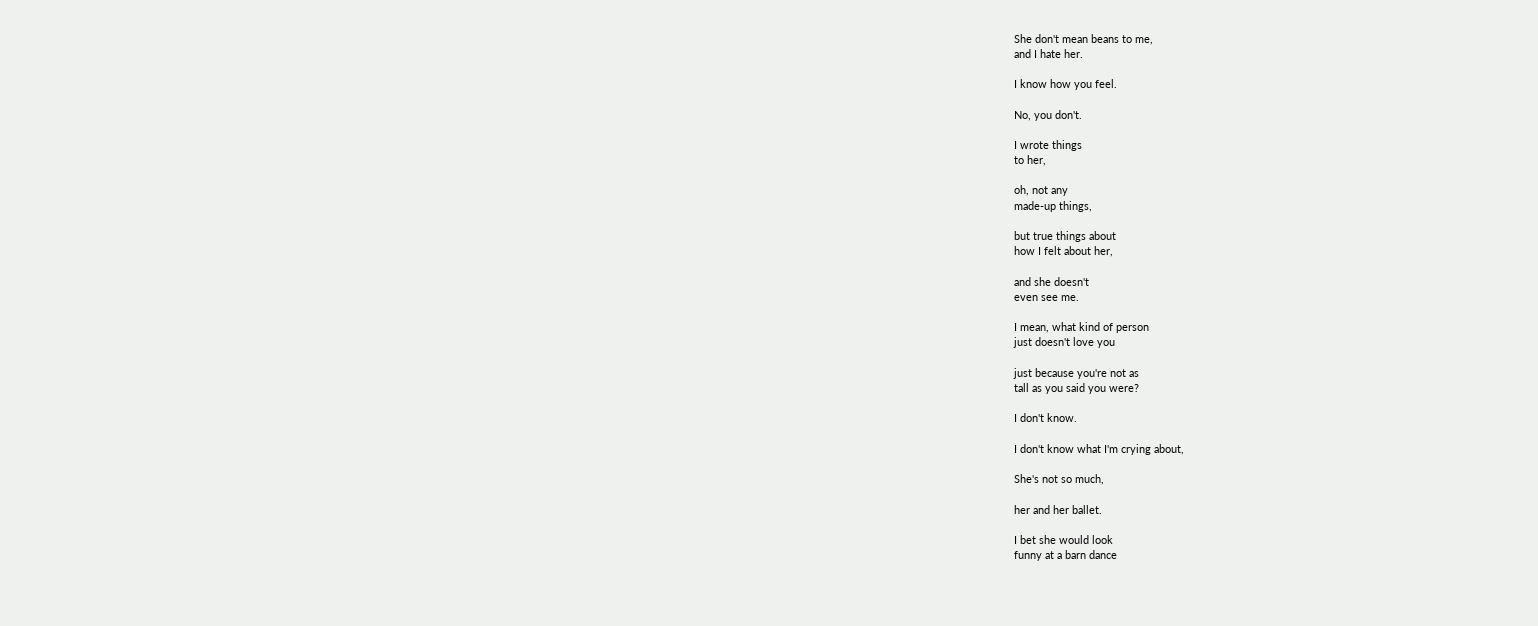She don't mean beans to me,
and I hate her.

I know how you feel.

No, you don't.

I wrote things
to her,

oh, not any
made-up things,

but true things about
how I felt about her,

and she doesn't
even see me.

I mean, what kind of person
just doesn't love you

just because you're not as
tall as you said you were?

I don't know.

I don't know what I'm crying about,

She's not so much,

her and her ballet.

I bet she would look
funny at a barn dance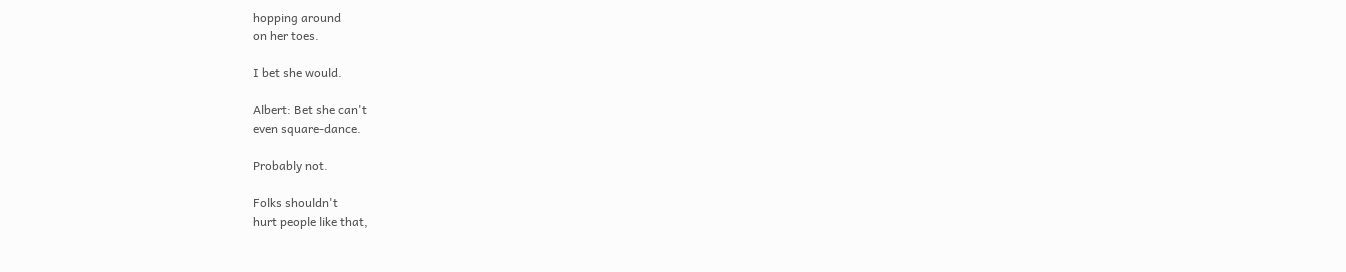hopping around
on her toes.

I bet she would.

Albert: Bet she can't
even square-dance.

Probably not.

Folks shouldn't
hurt people like that,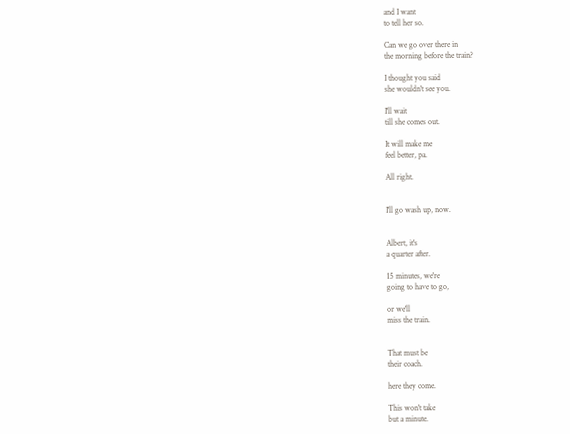and I want
to tell her so.

Can we go over there in
the morning before the train?

I thought you said
she wouldn't see you.

I'll wait
till she comes out.

It will make me
feel better, pa.

All right.


I'll go wash up, now.


Albert, it's
a quarter after.

15 minutes, we're
going to have to go,

or we'll
miss the train.


That must be
their coach.

here they come.

This won't take
but a minute.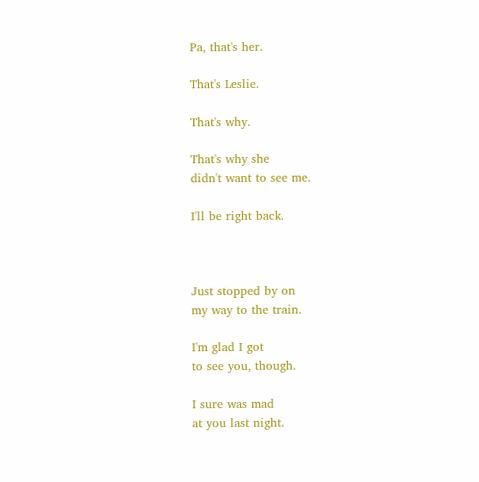Pa, that's her.

That's Leslie.

That's why.

That's why she
didn't want to see me.

I'll be right back.



Just stopped by on
my way to the train.

I'm glad I got
to see you, though.

I sure was mad
at you last night.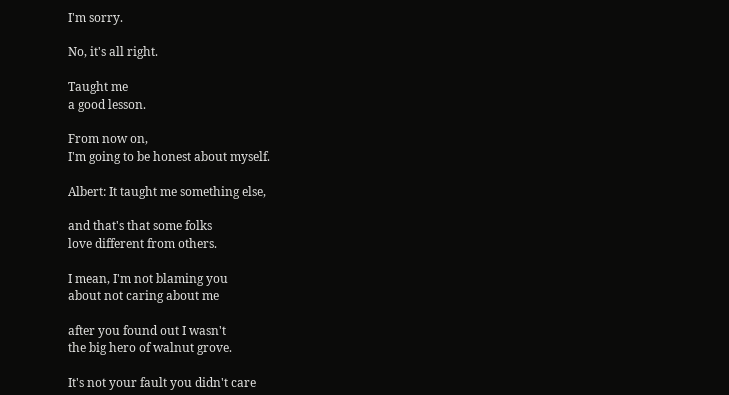I'm sorry.

No, it's all right.

Taught me
a good lesson.

From now on,
I'm going to be honest about myself.

Albert: It taught me something else,

and that's that some folks
love different from others.

I mean, I'm not blaming you
about not caring about me

after you found out I wasn't
the big hero of walnut grove.

It's not your fault you didn't care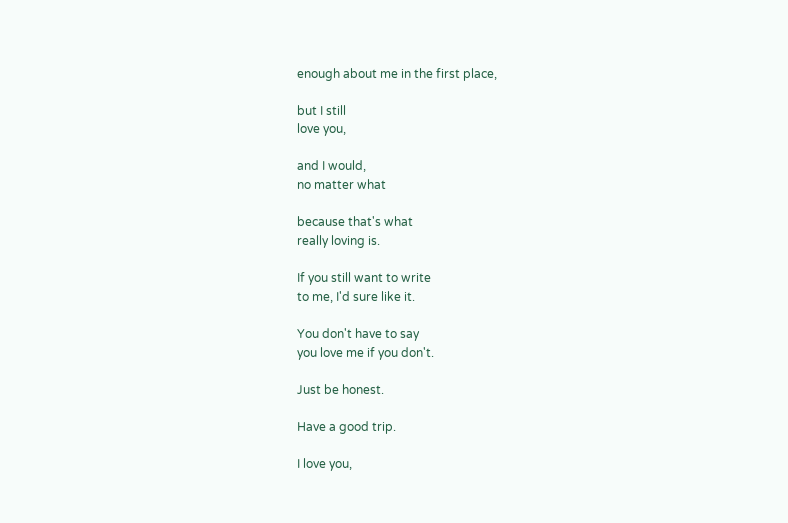enough about me in the first place,

but I still
love you,

and I would,
no matter what

because that's what
really loving is.

If you still want to write
to me, I'd sure like it.

You don't have to say
you love me if you don't.

Just be honest.

Have a good trip.

I love you,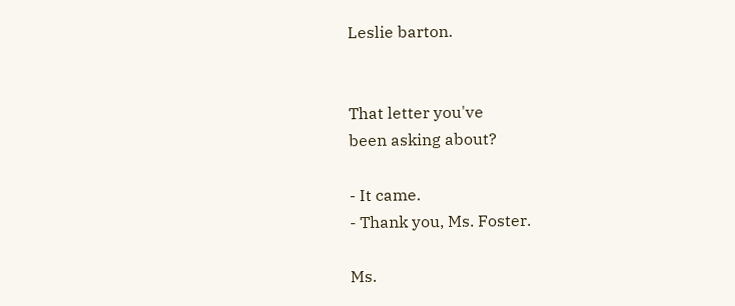Leslie barton.


That letter you've
been asking about?

- It came.
- Thank you, Ms. Foster.

Ms.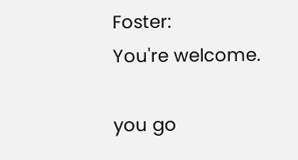Foster:
You're welcome.

you go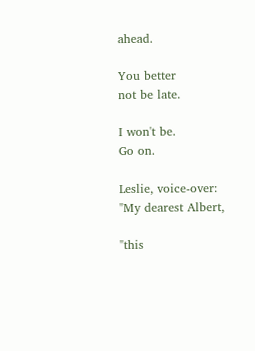ahead.

You better
not be late.

I won't be.
Go on.

Leslie, voice-over:
"My dearest Albert,

"this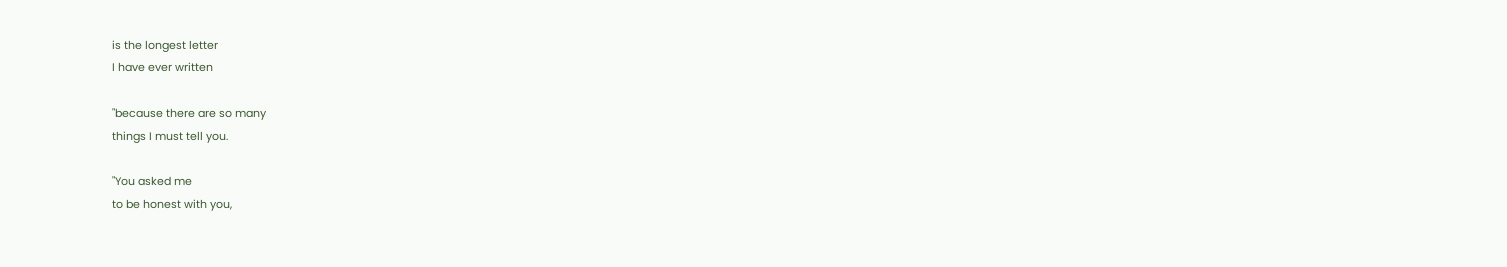is the longest letter
I have ever written

"because there are so many
things I must tell you.

"You asked me
to be honest with you,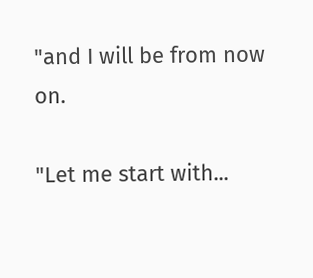"and I will be from now on.

"Let me start with...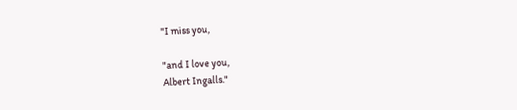"I miss you,

"and I love you,
Albert Ingalls."